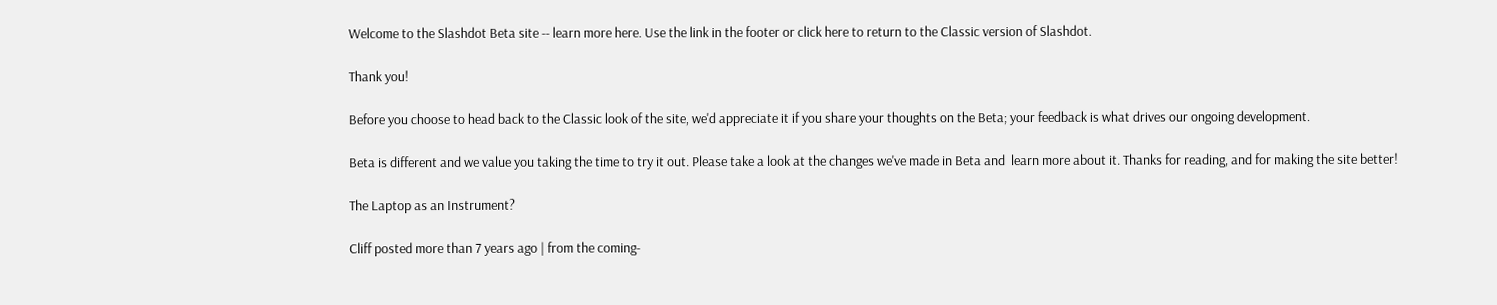Welcome to the Slashdot Beta site -- learn more here. Use the link in the footer or click here to return to the Classic version of Slashdot.

Thank you!

Before you choose to head back to the Classic look of the site, we'd appreciate it if you share your thoughts on the Beta; your feedback is what drives our ongoing development.

Beta is different and we value you taking the time to try it out. Please take a look at the changes we've made in Beta and  learn more about it. Thanks for reading, and for making the site better!

The Laptop as an Instrument?

Cliff posted more than 7 years ago | from the coming-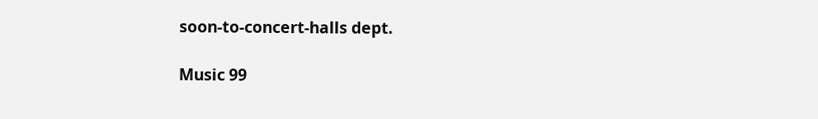soon-to-concert-halls dept.

Music 99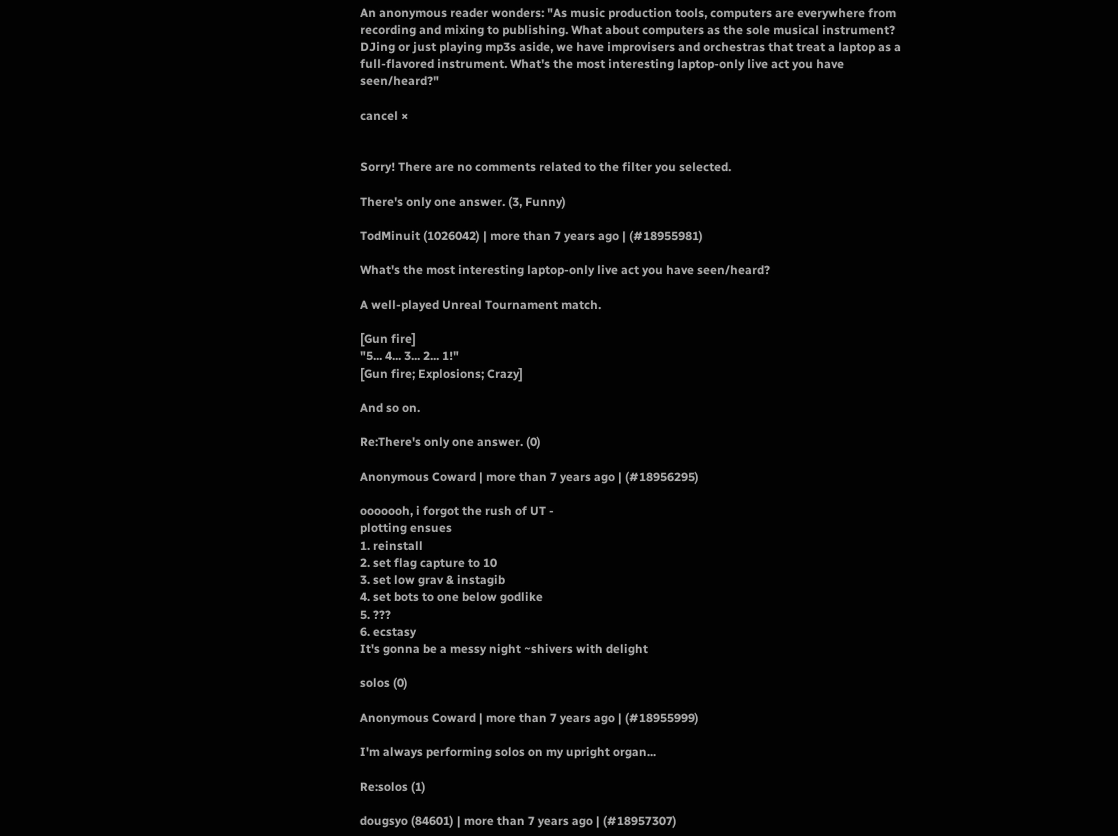An anonymous reader wonders: "As music production tools, computers are everywhere from recording and mixing to publishing. What about computers as the sole musical instrument? DJing or just playing mp3s aside, we have improvisers and orchestras that treat a laptop as a full-flavored instrument. What's the most interesting laptop-only live act you have seen/heard?"

cancel ×


Sorry! There are no comments related to the filter you selected.

There's only one answer. (3, Funny)

TodMinuit (1026042) | more than 7 years ago | (#18955981)

What's the most interesting laptop-only live act you have seen/heard?

A well-played Unreal Tournament match.

[Gun fire]
"5... 4... 3... 2... 1!"
[Gun fire; Explosions; Crazy]

And so on.

Re:There's only one answer. (0)

Anonymous Coward | more than 7 years ago | (#18956295)

ooooooh, i forgot the rush of UT -
plotting ensues
1. reinstall
2. set flag capture to 10
3. set low grav & instagib
4. set bots to one below godlike
5. ???
6. ecstasy
It's gonna be a messy night ~shivers with delight

solos (0)

Anonymous Coward | more than 7 years ago | (#18955999)

I'm always performing solos on my upright organ...

Re:solos (1)

dougsyo (84601) | more than 7 years ago | (#18957307)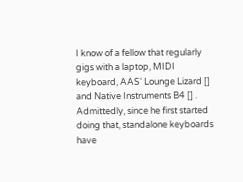I know of a fellow that regularly gigs with a laptop, MIDI keyboard, AAS' Lounge Lizard [] and Native Instruments B4 [] . Admittedly, since he first started doing that, standalone keyboards have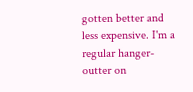gotten better and less expensive. I'm a regular hanger-outter on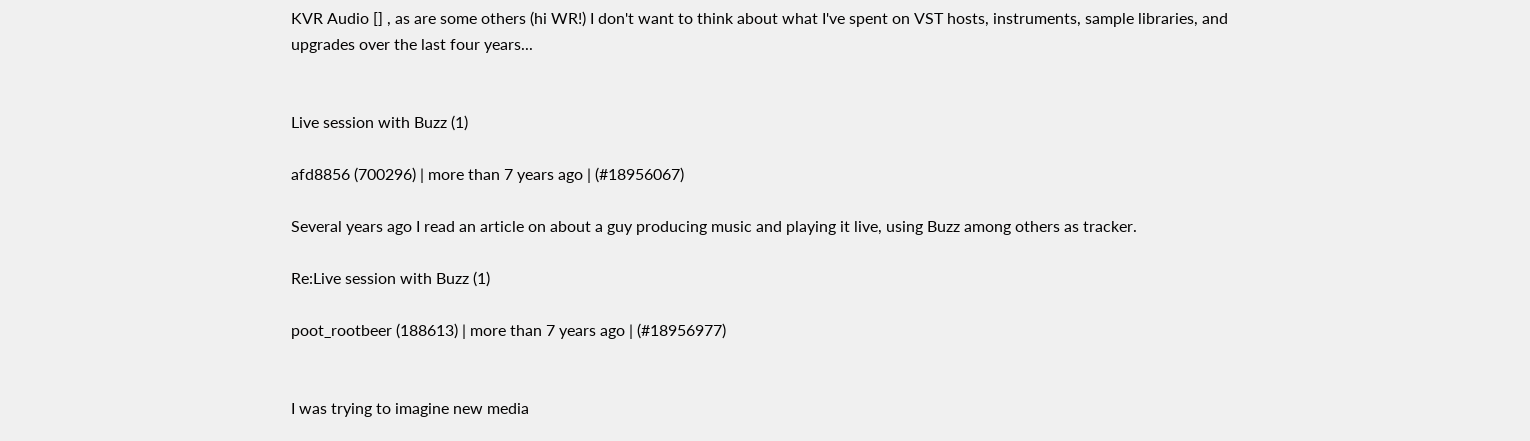KVR Audio [] , as are some others (hi WR!) I don't want to think about what I've spent on VST hosts, instruments, sample libraries, and upgrades over the last four years...


Live session with Buzz (1)

afd8856 (700296) | more than 7 years ago | (#18956067)

Several years ago I read an article on about a guy producing music and playing it live, using Buzz among others as tracker.

Re:Live session with Buzz (1)

poot_rootbeer (188613) | more than 7 years ago | (#18956977)


I was trying to imagine new media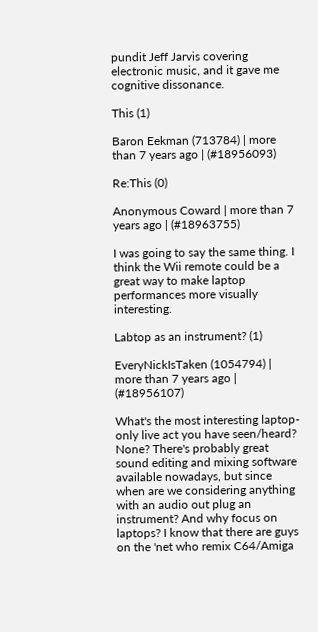pundit Jeff Jarvis covering electronic music, and it gave me cognitive dissonance.

This (1)

Baron Eekman (713784) | more than 7 years ago | (#18956093)

Re:This (0)

Anonymous Coward | more than 7 years ago | (#18963755)

I was going to say the same thing. I think the Wii remote could be a great way to make laptop performances more visually interesting.

Labtop as an instrument? (1)

EveryNickIsTaken (1054794) | more than 7 years ago | (#18956107)

What's the most interesting laptop-only live act you have seen/heard?
None? There's probably great sound editing and mixing software available nowadays, but since when are we considering anything with an audio out plug an instrument? And why focus on laptops? I know that there are guys on the 'net who remix C64/Amiga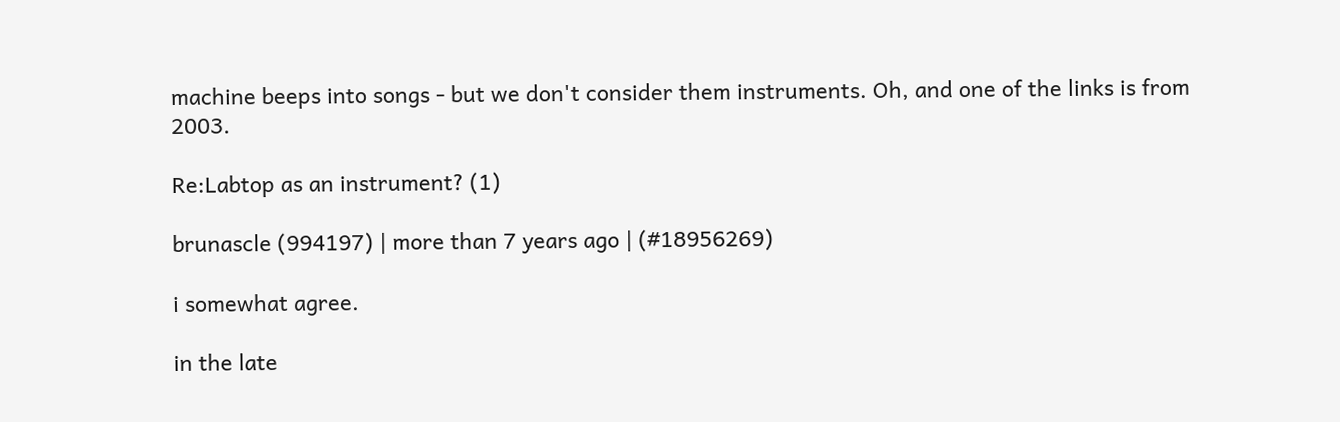machine beeps into songs - but we don't consider them instruments. Oh, and one of the links is from 2003.

Re:Labtop as an instrument? (1)

brunascle (994197) | more than 7 years ago | (#18956269)

i somewhat agree.

in the late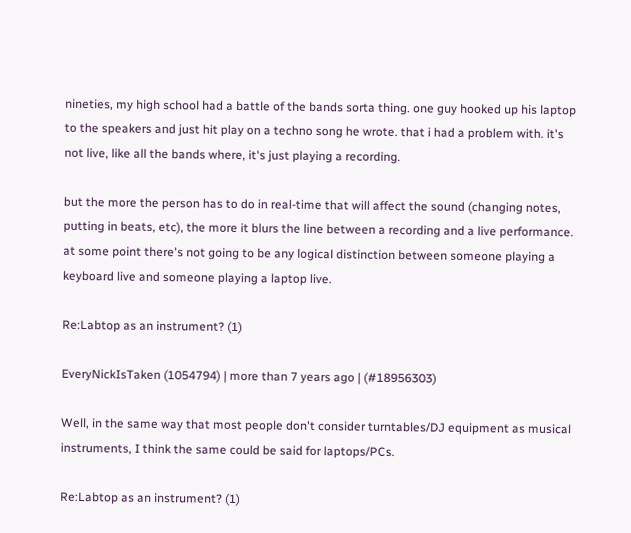nineties, my high school had a battle of the bands sorta thing. one guy hooked up his laptop to the speakers and just hit play on a techno song he wrote. that i had a problem with. it's not live, like all the bands where, it's just playing a recording.

but the more the person has to do in real-time that will affect the sound (changing notes, putting in beats, etc), the more it blurs the line between a recording and a live performance. at some point there's not going to be any logical distinction between someone playing a keyboard live and someone playing a laptop live.

Re:Labtop as an instrument? (1)

EveryNickIsTaken (1054794) | more than 7 years ago | (#18956303)

Well, in the same way that most people don't consider turntables/DJ equipment as musical instruments, I think the same could be said for laptops/PCs.

Re:Labtop as an instrument? (1)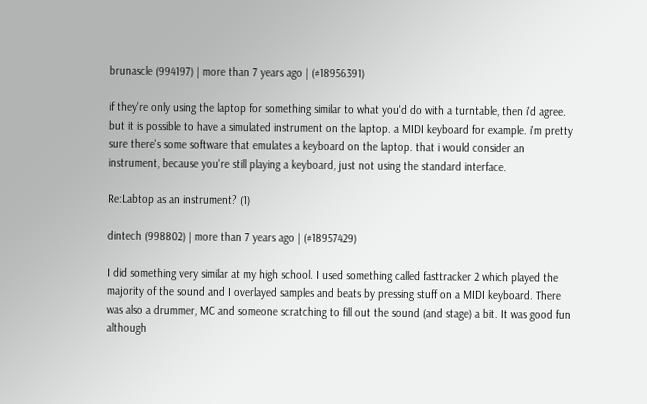brunascle (994197) | more than 7 years ago | (#18956391)

if they're only using the laptop for something similar to what you'd do with a turntable, then i'd agree. but it is possible to have a simulated instrument on the laptop. a MIDI keyboard for example. i'm pretty sure there's some software that emulates a keyboard on the laptop. that i would consider an instrument, because you're still playing a keyboard, just not using the standard interface.

Re:Labtop as an instrument? (1)

dintech (998802) | more than 7 years ago | (#18957429)

I did something very similar at my high school. I used something called fasttracker 2 which played the majority of the sound and I overlayed samples and beats by pressing stuff on a MIDI keyboard. There was also a drummer, MC and someone scratching to fill out the sound (and stage) a bit. It was good fun although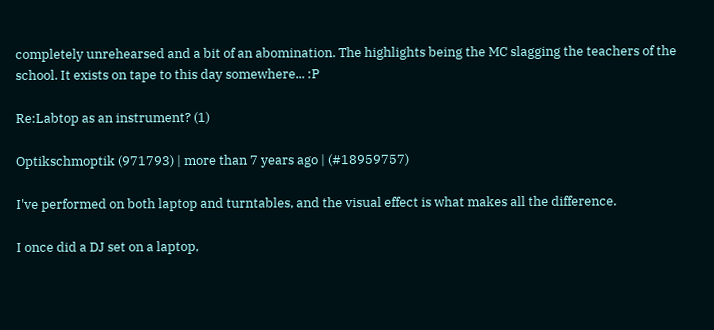completely unrehearsed and a bit of an abomination. The highlights being the MC slagging the teachers of the school. It exists on tape to this day somewhere... :P

Re:Labtop as an instrument? (1)

Optikschmoptik (971793) | more than 7 years ago | (#18959757)

I've performed on both laptop and turntables, and the visual effect is what makes all the difference.

I once did a DJ set on a laptop,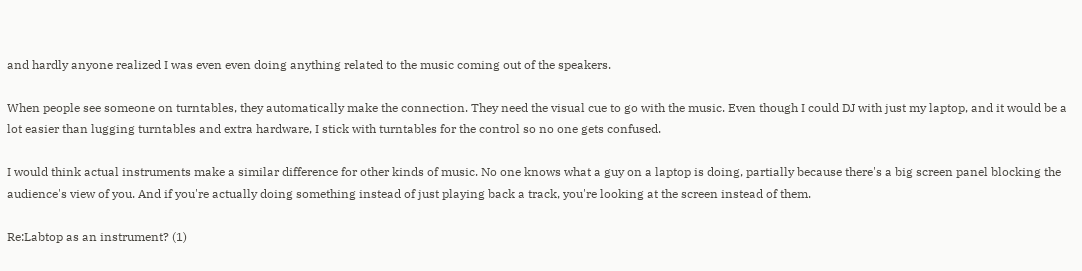and hardly anyone realized I was even even doing anything related to the music coming out of the speakers.

When people see someone on turntables, they automatically make the connection. They need the visual cue to go with the music. Even though I could DJ with just my laptop, and it would be a lot easier than lugging turntables and extra hardware, I stick with turntables for the control so no one gets confused.

I would think actual instruments make a similar difference for other kinds of music. No one knows what a guy on a laptop is doing, partially because there's a big screen panel blocking the audience's view of you. And if you're actually doing something instead of just playing back a track, you're looking at the screen instead of them.

Re:Labtop as an instrument? (1)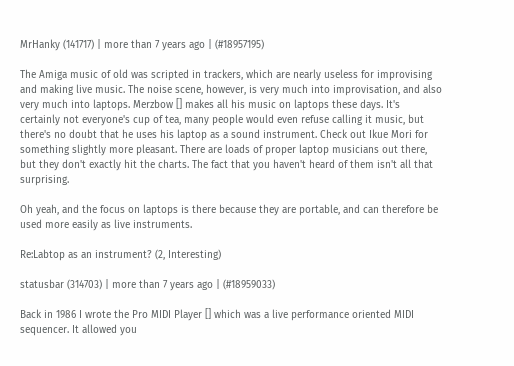MrHanky (141717) | more than 7 years ago | (#18957195)

The Amiga music of old was scripted in trackers, which are nearly useless for improvising and making live music. The noise scene, however, is very much into improvisation, and also very much into laptops. Merzbow [] makes all his music on laptops these days. It's certainly not everyone's cup of tea, many people would even refuse calling it music, but there's no doubt that he uses his laptop as a sound instrument. Check out Ikue Mori for something slightly more pleasant. There are loads of proper laptop musicians out there, but they don't exactly hit the charts. The fact that you haven't heard of them isn't all that surprising.

Oh yeah, and the focus on laptops is there because they are portable, and can therefore be used more easily as live instruments.

Re:Labtop as an instrument? (2, Interesting)

statusbar (314703) | more than 7 years ago | (#18959033)

Back in 1986 I wrote the Pro MIDI Player [] which was a live performance oriented MIDI sequencer. It allowed you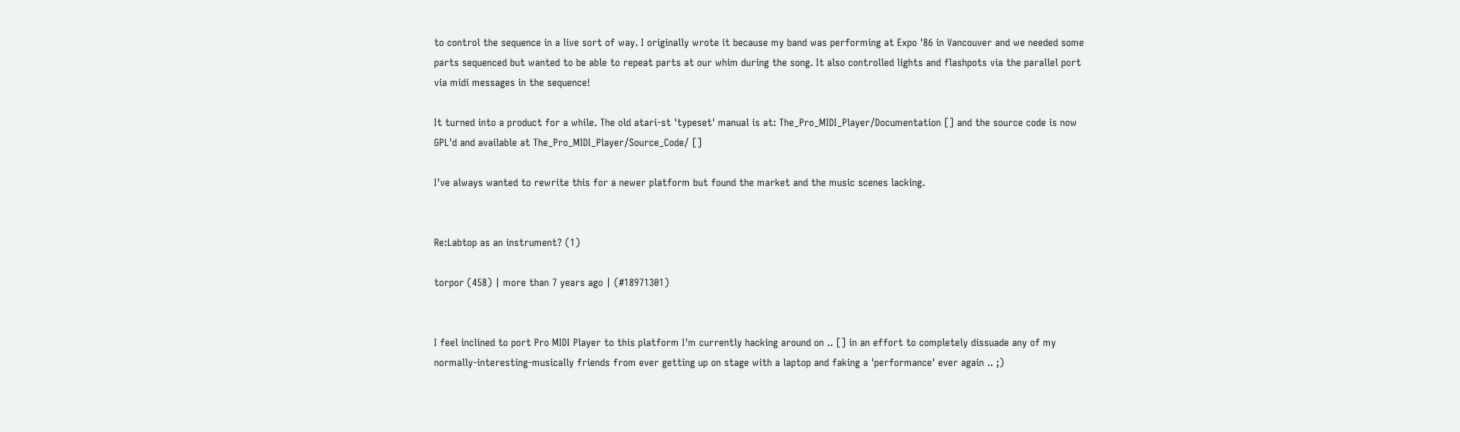to control the sequence in a live sort of way. I originally wrote it because my band was performing at Expo '86 in Vancouver and we needed some parts sequenced but wanted to be able to repeat parts at our whim during the song. It also controlled lights and flashpots via the parallel port via midi messages in the sequence!

It turned into a product for a while. The old atari-st 'typeset' manual is at: The_Pro_MIDI_Player/Documentation [] and the source code is now GPL'd and available at The_Pro_MIDI_Player/Source_Code/ []

I've always wanted to rewrite this for a newer platform but found the market and the music scenes lacking.


Re:Labtop as an instrument? (1)

torpor (458) | more than 7 years ago | (#18971301)


I feel inclined to port Pro MIDI Player to this platform I'm currently hacking around on .. [] in an effort to completely dissuade any of my normally-interesting-musically friends from ever getting up on stage with a laptop and faking a 'performance' ever again .. ;)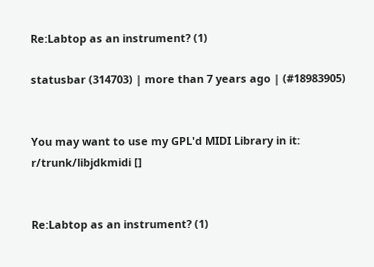Re:Labtop as an instrument? (1)

statusbar (314703) | more than 7 years ago | (#18983905)


You may want to use my GPL'd MIDI Library in it: r/trunk/libjdkmidi []


Re:Labtop as an instrument? (1)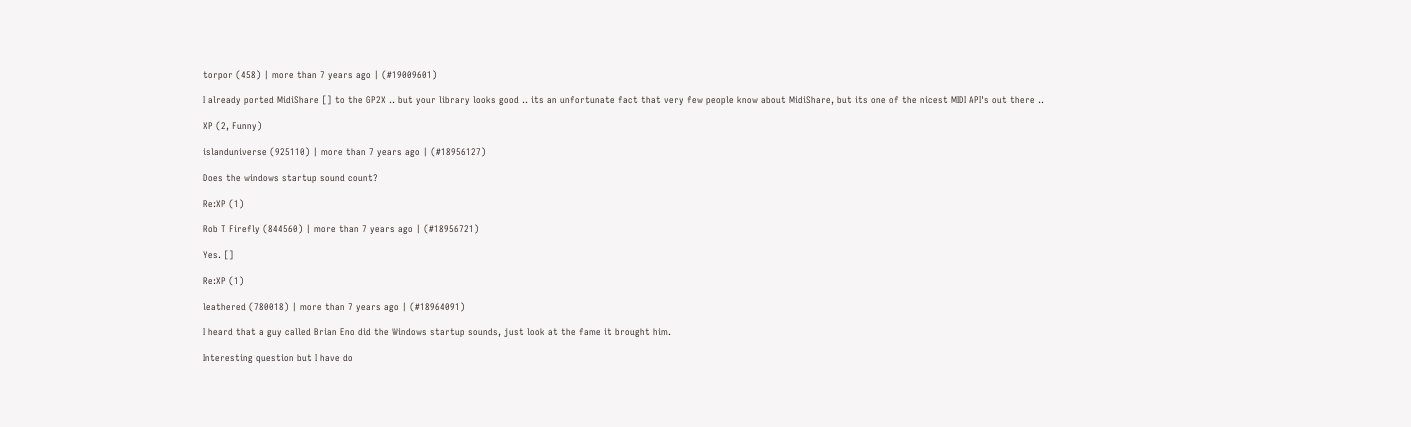torpor (458) | more than 7 years ago | (#19009601)

I already ported MidiShare [] to the GP2X .. but your library looks good .. its an unfortunate fact that very few people know about MidiShare, but its one of the nicest MIDI API's out there ..

XP (2, Funny)

islanduniverse (925110) | more than 7 years ago | (#18956127)

Does the windows startup sound count?

Re:XP (1)

Rob T Firefly (844560) | more than 7 years ago | (#18956721)

Yes. []

Re:XP (1)

leathered (780018) | more than 7 years ago | (#18964091)

I heard that a guy called Brian Eno did the Windows startup sounds, just look at the fame it brought him.

Interesting question but I have do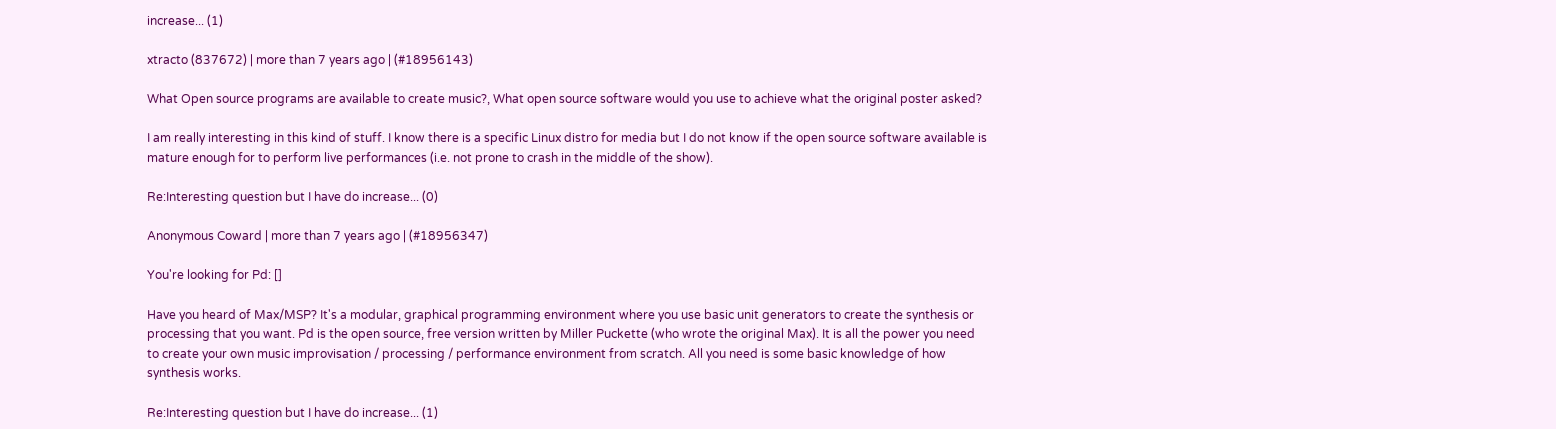increase... (1)

xtracto (837672) | more than 7 years ago | (#18956143)

What Open source programs are available to create music?, What open source software would you use to achieve what the original poster asked?

I am really interesting in this kind of stuff. I know there is a specific Linux distro for media but I do not know if the open source software available is mature enough for to perform live performances (i.e. not prone to crash in the middle of the show).

Re:Interesting question but I have do increase... (0)

Anonymous Coward | more than 7 years ago | (#18956347)

You're looking for Pd: []

Have you heard of Max/MSP? It's a modular, graphical programming environment where you use basic unit generators to create the synthesis or processing that you want. Pd is the open source, free version written by Miller Puckette (who wrote the original Max). It is all the power you need to create your own music improvisation / processing / performance environment from scratch. All you need is some basic knowledge of how synthesis works.

Re:Interesting question but I have do increase... (1)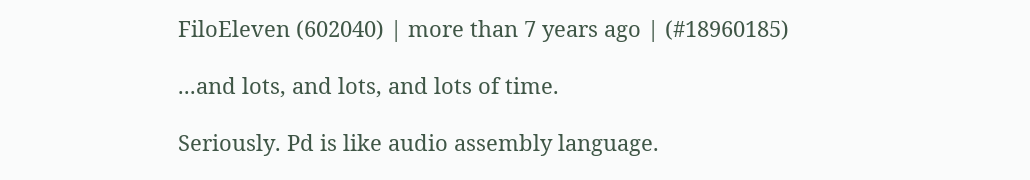FiloEleven (602040) | more than 7 years ago | (#18960185)

...and lots, and lots, and lots of time.

Seriously. Pd is like audio assembly language.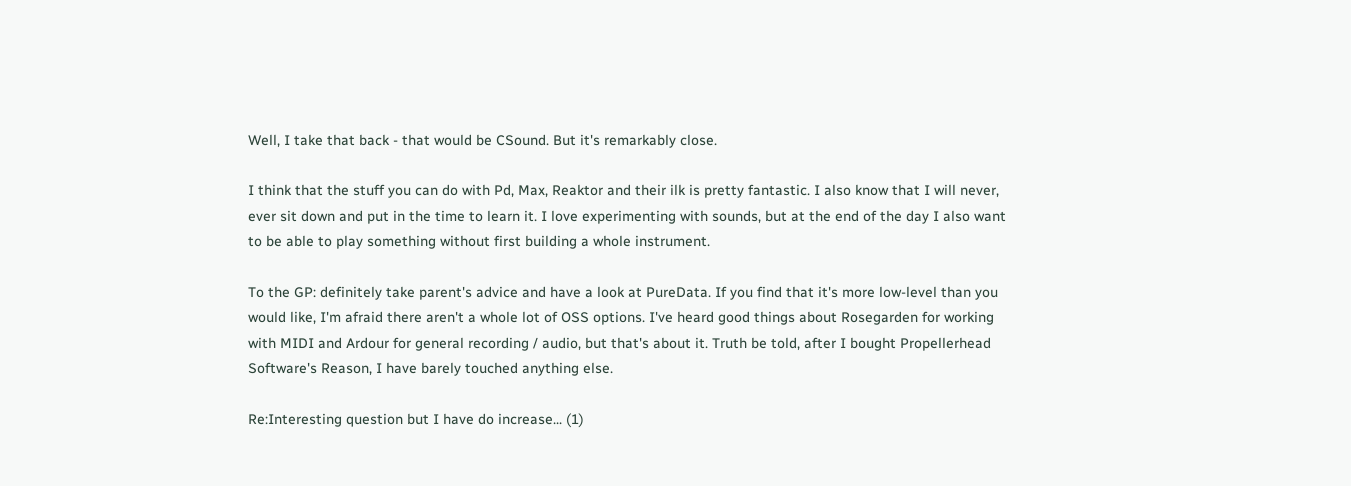Well, I take that back - that would be CSound. But it's remarkably close.

I think that the stuff you can do with Pd, Max, Reaktor and their ilk is pretty fantastic. I also know that I will never, ever sit down and put in the time to learn it. I love experimenting with sounds, but at the end of the day I also want to be able to play something without first building a whole instrument.

To the GP: definitely take parent's advice and have a look at PureData. If you find that it's more low-level than you would like, I'm afraid there aren't a whole lot of OSS options. I've heard good things about Rosegarden for working with MIDI and Ardour for general recording / audio, but that's about it. Truth be told, after I bought Propellerhead Software's Reason, I have barely touched anything else.

Re:Interesting question but I have do increase... (1)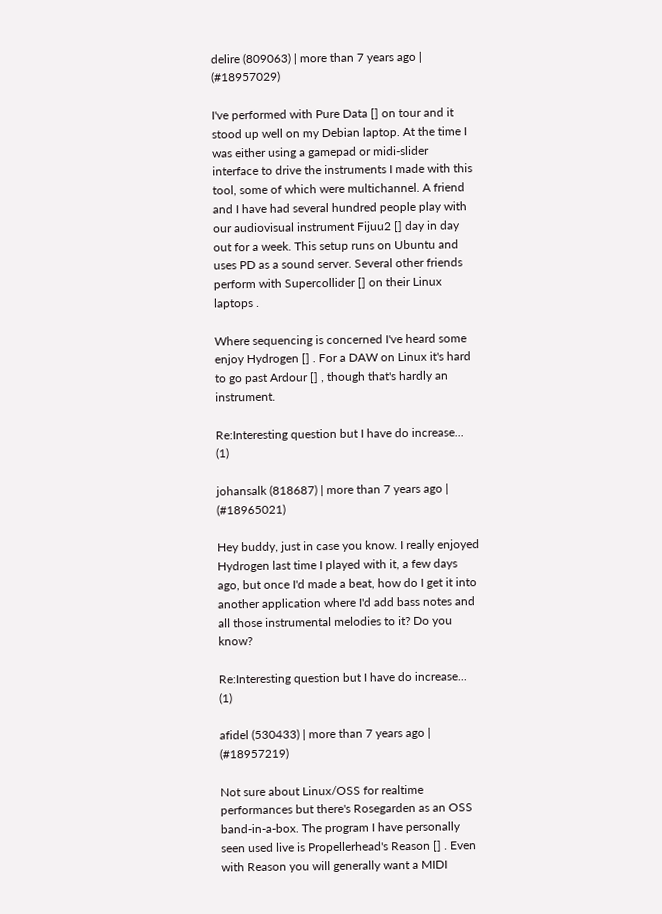delire (809063) | more than 7 years ago | (#18957029)

I've performed with Pure Data [] on tour and it stood up well on my Debian laptop. At the time I was either using a gamepad or midi-slider interface to drive the instruments I made with this tool, some of which were multichannel. A friend and I have had several hundred people play with our audiovisual instrument Fijuu2 [] day in day out for a week. This setup runs on Ubuntu and uses PD as a sound server. Several other friends perform with Supercollider [] on their Linux laptops .

Where sequencing is concerned I've heard some enjoy Hydrogen [] . For a DAW on Linux it's hard to go past Ardour [] , though that's hardly an instrument.

Re:Interesting question but I have do increase... (1)

johansalk (818687) | more than 7 years ago | (#18965021)

Hey buddy, just in case you know. I really enjoyed Hydrogen last time I played with it, a few days ago, but once I'd made a beat, how do I get it into another application where I'd add bass notes and all those instrumental melodies to it? Do you know?

Re:Interesting question but I have do increase... (1)

afidel (530433) | more than 7 years ago | (#18957219)

Not sure about Linux/OSS for realtime performances but there's Rosegarden as an OSS band-in-a-box. The program I have personally seen used live is Propellerhead's Reason [] . Even with Reason you will generally want a MIDI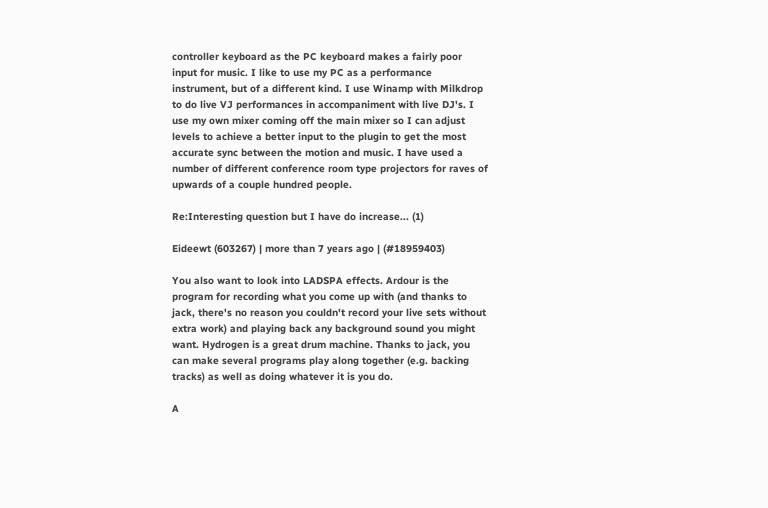controller keyboard as the PC keyboard makes a fairly poor input for music. I like to use my PC as a performance instrument, but of a different kind. I use Winamp with Milkdrop to do live VJ performances in accompaniment with live DJ's. I use my own mixer coming off the main mixer so I can adjust levels to achieve a better input to the plugin to get the most accurate sync between the motion and music. I have used a number of different conference room type projectors for raves of upwards of a couple hundred people.

Re:Interesting question but I have do increase... (1)

Eideewt (603267) | more than 7 years ago | (#18959403)

You also want to look into LADSPA effects. Ardour is the program for recording what you come up with (and thanks to jack, there's no reason you couldn't record your live sets without extra work) and playing back any background sound you might want. Hydrogen is a great drum machine. Thanks to jack, you can make several programs play along together (e.g. backing tracks) as well as doing whatever it is you do.

A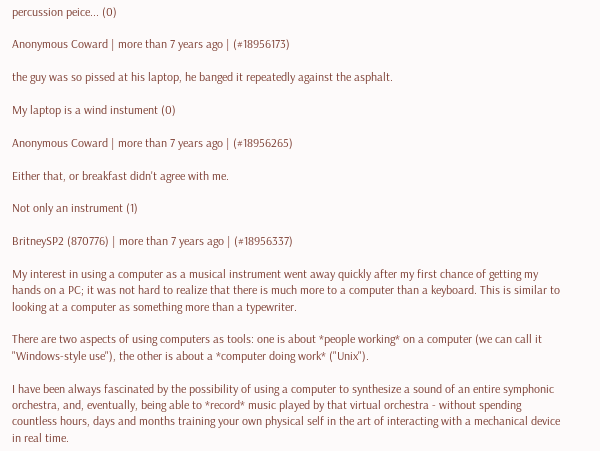percussion peice... (0)

Anonymous Coward | more than 7 years ago | (#18956173)

the guy was so pissed at his laptop, he banged it repeatedly against the asphalt.

My laptop is a wind instument (0)

Anonymous Coward | more than 7 years ago | (#18956265)

Either that, or breakfast didn't agree with me.

Not only an instrument (1)

BritneySP2 (870776) | more than 7 years ago | (#18956337)

My interest in using a computer as a musical instrument went away quickly after my first chance of getting my hands on a PC; it was not hard to realize that there is much more to a computer than a keyboard. This is similar to looking at a computer as something more than a typewriter.

There are two aspects of using computers as tools: one is about *people working* on a computer (we can call it "Windows-style use"), the other is about a *computer doing work* ("Unix").

I have been always fascinated by the possibility of using a computer to synthesize a sound of an entire symphonic orchestra, and, eventually, being able to *record* music played by that virtual orchestra - without spending countless hours, days and months training your own physical self in the art of interacting with a mechanical device in real time.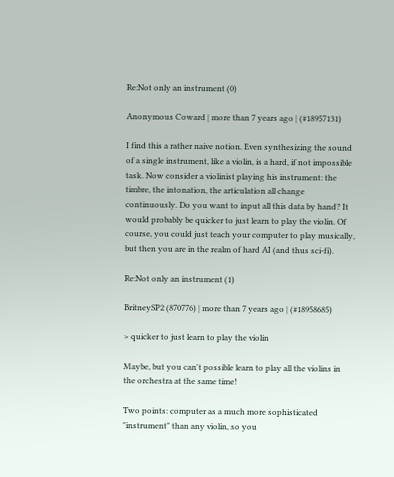Re:Not only an instrument (0)

Anonymous Coward | more than 7 years ago | (#18957131)

I find this a rather naive notion. Even synthesizing the sound of a single instrument, like a violin, is a hard, if not impossible task. Now consider a violinist playing his instrument: the timbre, the intonation, the articulation all change continuously. Do you want to input all this data by hand? It would probably be quicker to just learn to play the violin. Of course, you could just teach your computer to play musically, but then you are in the realm of hard AI (and thus sci-fi).

Re:Not only an instrument (1)

BritneySP2 (870776) | more than 7 years ago | (#18958685)

> quicker to just learn to play the violin

Maybe, but you can't possible learn to play all the violins in the orchestra at the same time!

Two points: computer as a much more sophisticated "instrument" than any violin, so you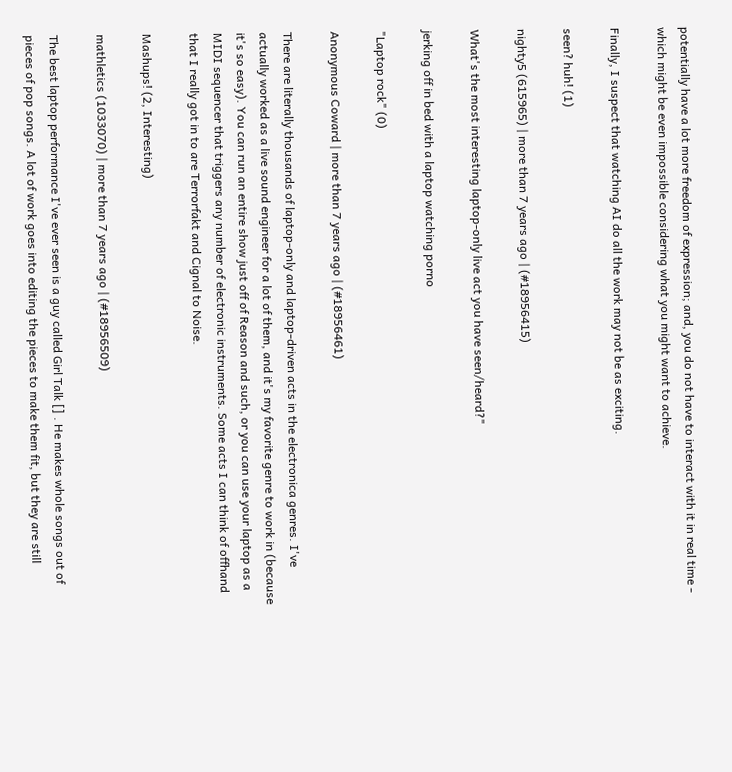potentially have a lot more freedom of expression; and, you do not have to interact with it in real time - which might be even impossible considering what you might want to achieve.

Finally, I suspect that watching AI do all the work may not be as exciting.

seen? huh! (1)

nighty5 (615965) | more than 7 years ago | (#18956415)

What's the most interesting laptop-only live act you have seen/heard?"

jerking off in bed with a laptop watching porno

"Laptop rock" (0)

Anonymous Coward | more than 7 years ago | (#18956461)

There are literally thousands of laptop-only and laptop-driven acts in the electronica genres. I've actually worked as a live sound engineer for a lot of them, and it's my favorite genre to work in (because it's so easy). You can run an entire show just off of Reason and such, or you can use your laptop as a MIDI sequencer that triggers any number of electronic instruments. Some acts I can think of offhand that I really got in to are Terrorfakt and Cignal to Noise.

Mashups! (2, Interesting)

mathletics (1033070) | more than 7 years ago | (#18956509)

The best laptop performance I've ever seen is a guy called Girl Talk [] . He makes whole songs out of pieces of pop songs. A lot of work goes into editing the pieces to make them fit, but they are still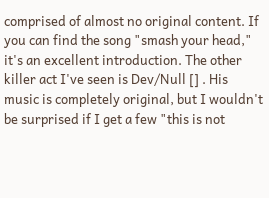comprised of almost no original content. If you can find the song "smash your head," it's an excellent introduction. The other killer act I've seen is Dev/Null [] . His music is completely original, but I wouldn't be surprised if I get a few "this is not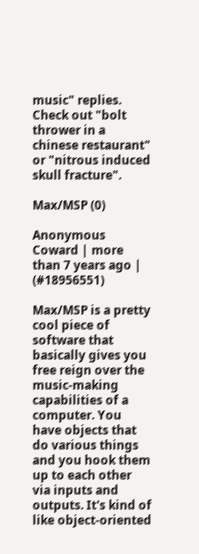music" replies. Check out "bolt thrower in a chinese restaurant" or "nitrous induced skull fracture".

Max/MSP (0)

Anonymous Coward | more than 7 years ago | (#18956551)

Max/MSP is a pretty cool piece of software that basically gives you free reign over the music-making capabilities of a computer. You have objects that do various things and you hook them up to each other via inputs and outputs. It's kind of like object-oriented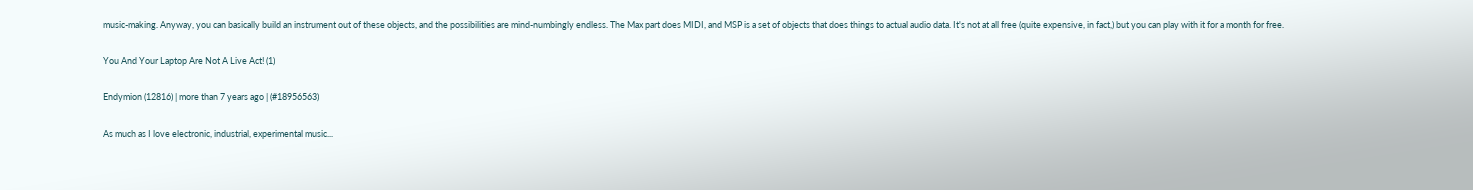music-making. Anyway, you can basically build an instrument out of these objects, and the possibilities are mind-numbingly endless. The Max part does MIDI, and MSP is a set of objects that does things to actual audio data. It's not at all free (quite expensive, in fact,) but you can play with it for a month for free.

You And Your Laptop Are Not A Live Act! (1)

Endymion (12816) | more than 7 years ago | (#18956563)

As much as I love electronic, industrial, experimental music...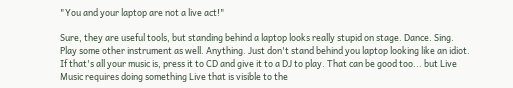"You and your laptop are not a live act!"

Sure, they are useful tools, but standing behind a laptop looks really stupid on stage. Dance. Sing. Play some other instrument as well. Anything. Just don't stand behind you laptop looking like an idiot. If that's all your music is, press it to CD and give it to a DJ to play. That can be good too... but Live Music requires doing something Live that is visible to the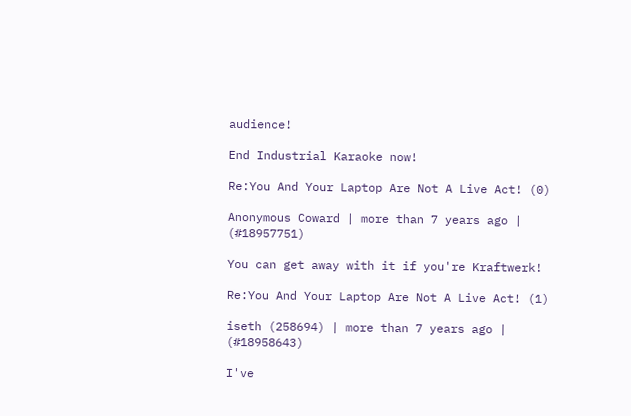audience!

End Industrial Karaoke now!

Re:You And Your Laptop Are Not A Live Act! (0)

Anonymous Coward | more than 7 years ago | (#18957751)

You can get away with it if you're Kraftwerk!

Re:You And Your Laptop Are Not A Live Act! (1)

iseth (258694) | more than 7 years ago | (#18958643)

I've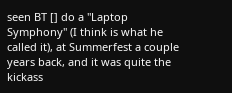seen BT [] do a "Laptop Symphony" (I think is what he called it), at Summerfest a couple years back, and it was quite the kickass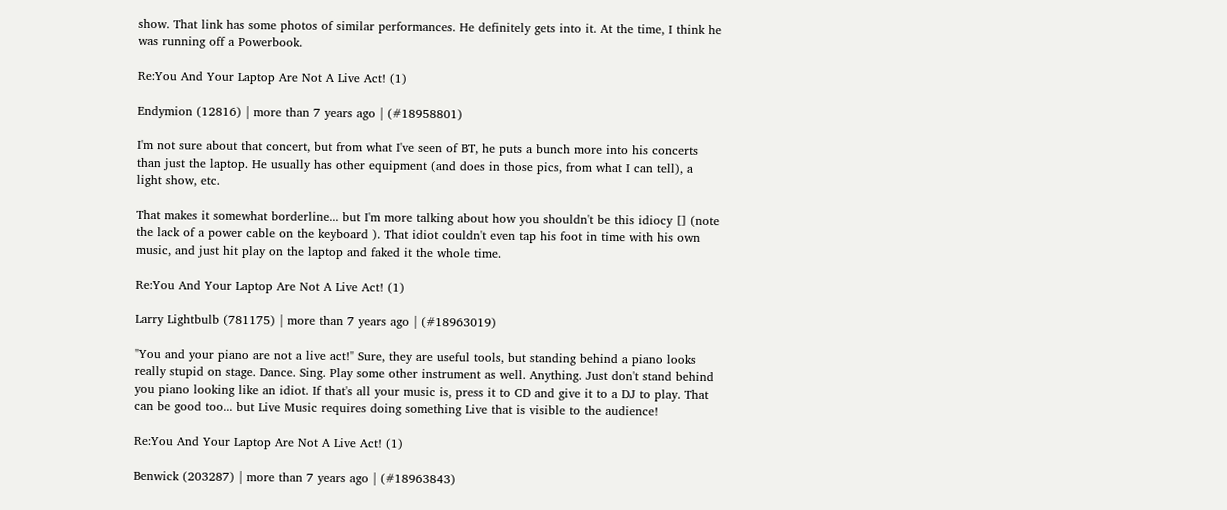show. That link has some photos of similar performances. He definitely gets into it. At the time, I think he was running off a Powerbook.

Re:You And Your Laptop Are Not A Live Act! (1)

Endymion (12816) | more than 7 years ago | (#18958801)

I'm not sure about that concert, but from what I've seen of BT, he puts a bunch more into his concerts than just the laptop. He usually has other equipment (and does in those pics, from what I can tell), a light show, etc.

That makes it somewhat borderline... but I'm more talking about how you shouldn't be this idiocy [] (note the lack of a power cable on the keyboard ). That idiot couldn't even tap his foot in time with his own music, and just hit play on the laptop and faked it the whole time.

Re:You And Your Laptop Are Not A Live Act! (1)

Larry Lightbulb (781175) | more than 7 years ago | (#18963019)

"You and your piano are not a live act!" Sure, they are useful tools, but standing behind a piano looks really stupid on stage. Dance. Sing. Play some other instrument as well. Anything. Just don't stand behind you piano looking like an idiot. If that's all your music is, press it to CD and give it to a DJ to play. That can be good too... but Live Music requires doing something Live that is visible to the audience!

Re:You And Your Laptop Are Not A Live Act! (1)

Benwick (203287) | more than 7 years ago | (#18963843)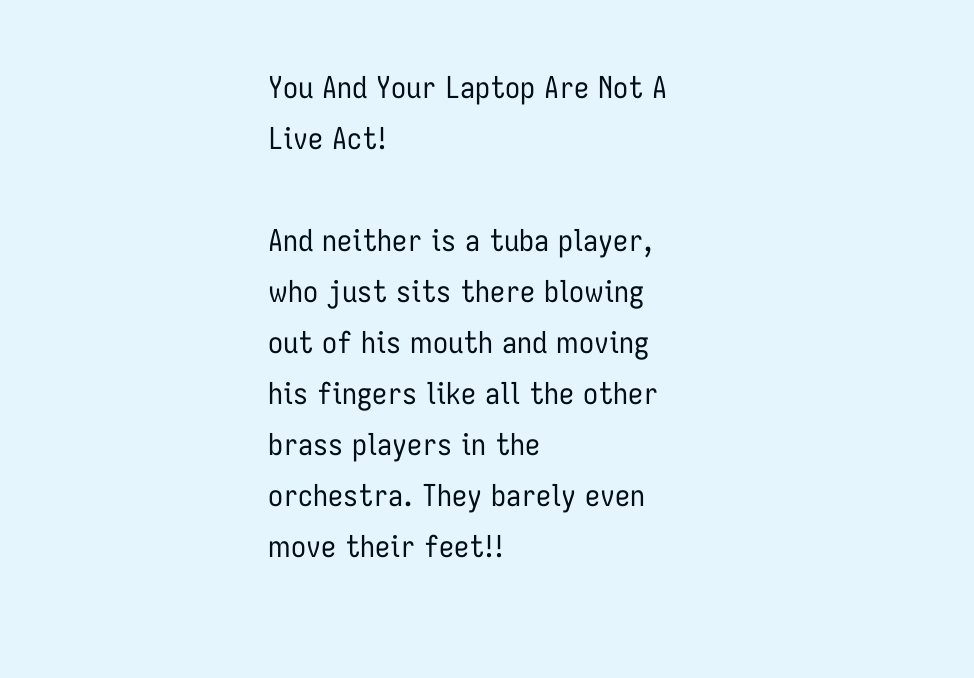You And Your Laptop Are Not A Live Act!

And neither is a tuba player, who just sits there blowing out of his mouth and moving his fingers like all the other brass players in the orchestra. They barely even move their feet!!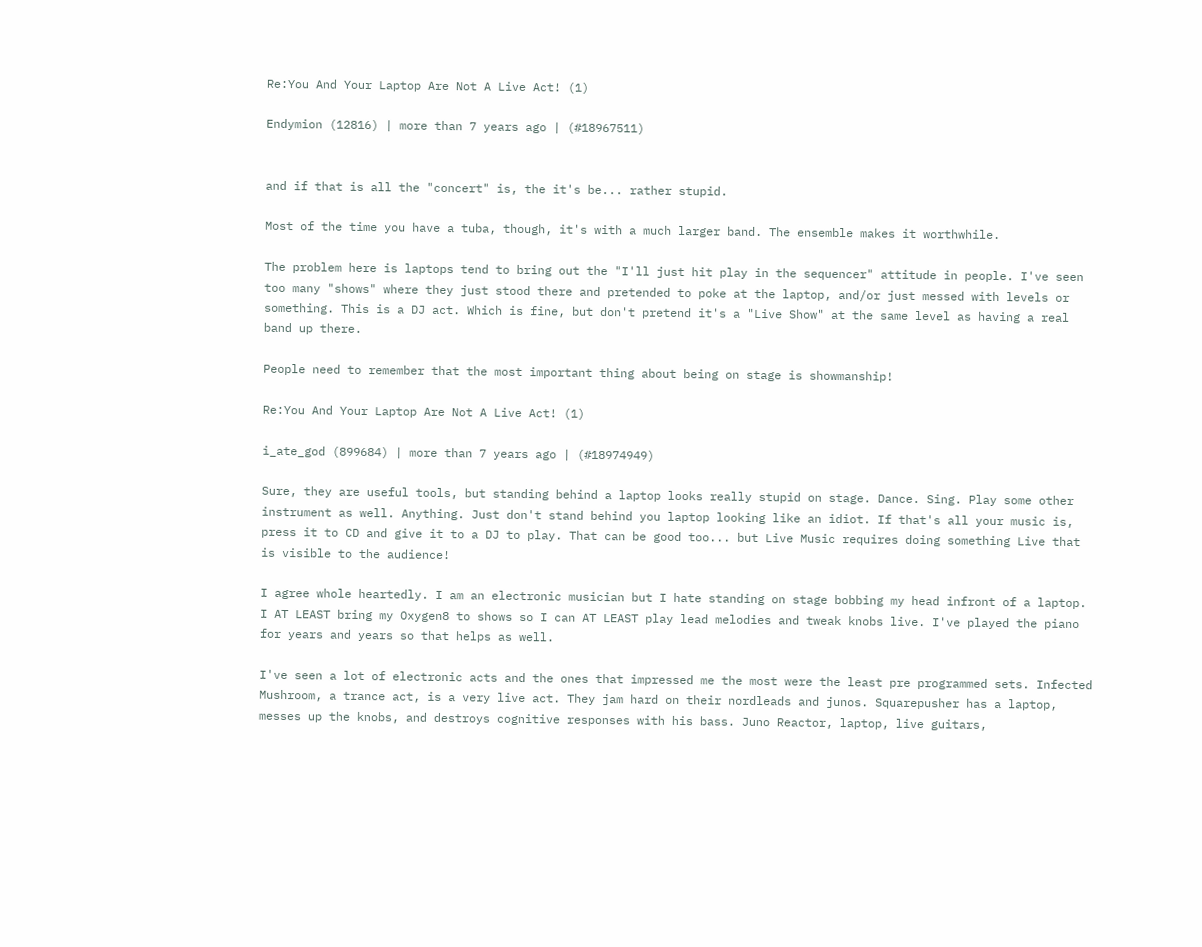Re:You And Your Laptop Are Not A Live Act! (1)

Endymion (12816) | more than 7 years ago | (#18967511)


and if that is all the "concert" is, the it's be... rather stupid.

Most of the time you have a tuba, though, it's with a much larger band. The ensemble makes it worthwhile.

The problem here is laptops tend to bring out the "I'll just hit play in the sequencer" attitude in people. I've seen too many "shows" where they just stood there and pretended to poke at the laptop, and/or just messed with levels or something. This is a DJ act. Which is fine, but don't pretend it's a "Live Show" at the same level as having a real band up there.

People need to remember that the most important thing about being on stage is showmanship!

Re:You And Your Laptop Are Not A Live Act! (1)

i_ate_god (899684) | more than 7 years ago | (#18974949)

Sure, they are useful tools, but standing behind a laptop looks really stupid on stage. Dance. Sing. Play some other instrument as well. Anything. Just don't stand behind you laptop looking like an idiot. If that's all your music is, press it to CD and give it to a DJ to play. That can be good too... but Live Music requires doing something Live that is visible to the audience!

I agree whole heartedly. I am an electronic musician but I hate standing on stage bobbing my head infront of a laptop. I AT LEAST bring my Oxygen8 to shows so I can AT LEAST play lead melodies and tweak knobs live. I've played the piano for years and years so that helps as well.

I've seen a lot of electronic acts and the ones that impressed me the most were the least pre programmed sets. Infected Mushroom, a trance act, is a very live act. They jam hard on their nordleads and junos. Squarepusher has a laptop, messes up the knobs, and destroys cognitive responses with his bass. Juno Reactor, laptop, live guitars,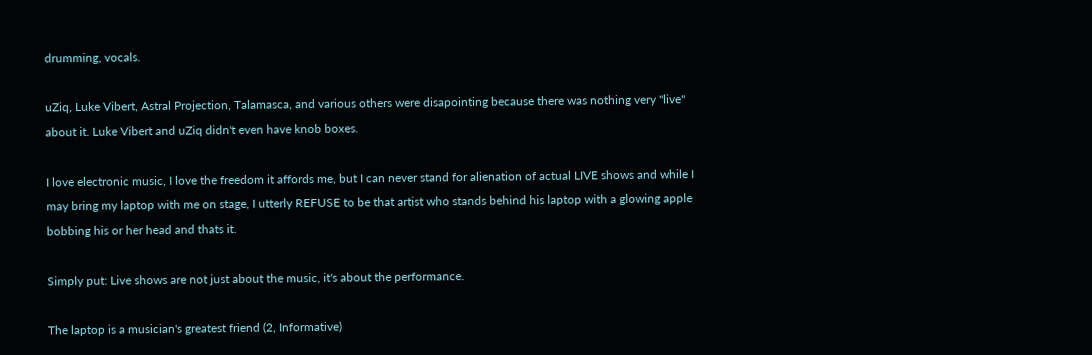drumming, vocals.

uZiq, Luke Vibert, Astral Projection, Talamasca, and various others were disapointing because there was nothing very "live" about it. Luke Vibert and uZiq didn't even have knob boxes.

I love electronic music, I love the freedom it affords me, but I can never stand for alienation of actual LIVE shows and while I may bring my laptop with me on stage, I utterly REFUSE to be that artist who stands behind his laptop with a glowing apple bobbing his or her head and thats it.

Simply put: Live shows are not just about the music, it's about the performance.

The laptop is a musician's greatest friend (2, Informative)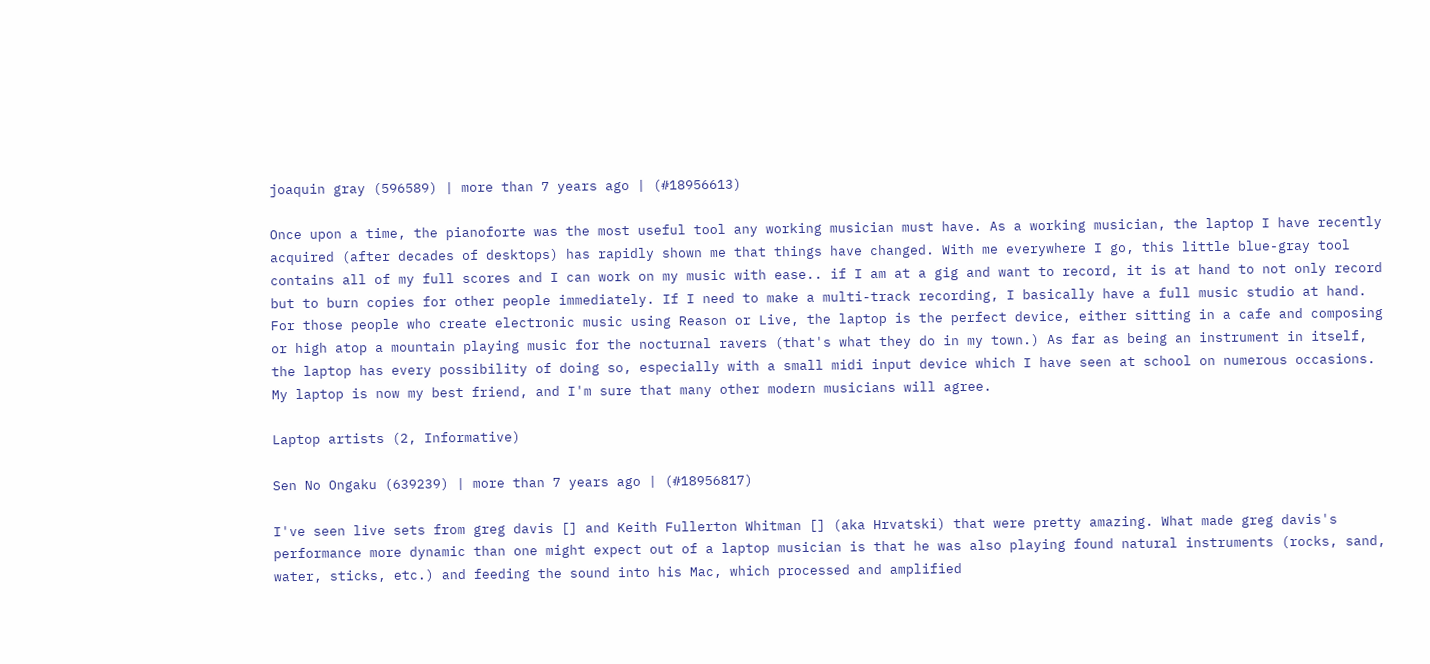joaquin gray (596589) | more than 7 years ago | (#18956613)

Once upon a time, the pianoforte was the most useful tool any working musician must have. As a working musician, the laptop I have recently acquired (after decades of desktops) has rapidly shown me that things have changed. With me everywhere I go, this little blue-gray tool contains all of my full scores and I can work on my music with ease.. if I am at a gig and want to record, it is at hand to not only record but to burn copies for other people immediately. If I need to make a multi-track recording, I basically have a full music studio at hand. For those people who create electronic music using Reason or Live, the laptop is the perfect device, either sitting in a cafe and composing or high atop a mountain playing music for the nocturnal ravers (that's what they do in my town.) As far as being an instrument in itself, the laptop has every possibility of doing so, especially with a small midi input device which I have seen at school on numerous occasions. My laptop is now my best friend, and I'm sure that many other modern musicians will agree.

Laptop artists (2, Informative)

Sen No Ongaku (639239) | more than 7 years ago | (#18956817)

I've seen live sets from greg davis [] and Keith Fullerton Whitman [] (aka Hrvatski) that were pretty amazing. What made greg davis's performance more dynamic than one might expect out of a laptop musician is that he was also playing found natural instruments (rocks, sand, water, sticks, etc.) and feeding the sound into his Mac, which processed and amplified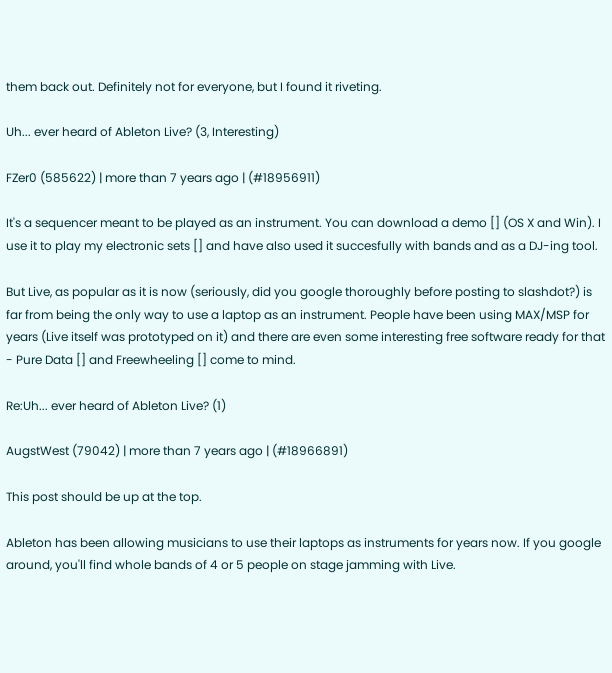them back out. Definitely not for everyone, but I found it riveting.

Uh... ever heard of Ableton Live? (3, Interesting)

FZer0 (585622) | more than 7 years ago | (#18956911)

It's a sequencer meant to be played as an instrument. You can download a demo [] (OS X and Win). I use it to play my electronic sets [] and have also used it succesfully with bands and as a DJ-ing tool.

But Live, as popular as it is now (seriously, did you google thoroughly before posting to slashdot?) is far from being the only way to use a laptop as an instrument. People have been using MAX/MSP for years (Live itself was prototyped on it) and there are even some interesting free software ready for that - Pure Data [] and Freewheeling [] come to mind.

Re:Uh... ever heard of Ableton Live? (1)

AugstWest (79042) | more than 7 years ago | (#18966891)

This post should be up at the top.

Ableton has been allowing musicians to use their laptops as instruments for years now. If you google around, you'll find whole bands of 4 or 5 people on stage jamming with Live.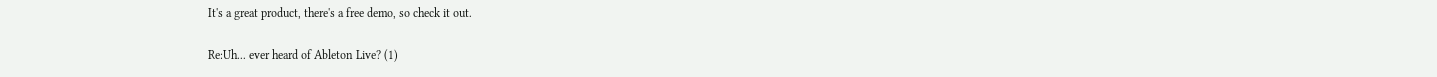It's a great product, there's a free demo, so check it out.

Re:Uh... ever heard of Ableton Live? (1)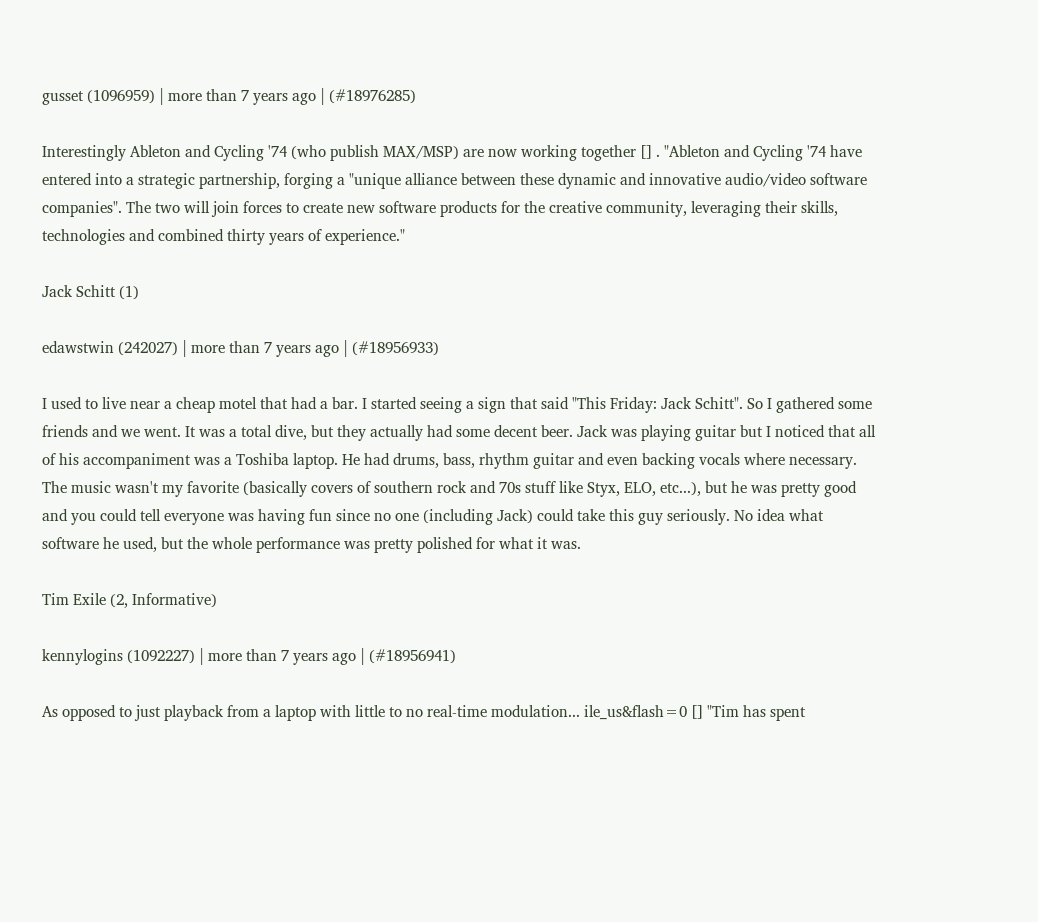gusset (1096959) | more than 7 years ago | (#18976285)

Interestingly Ableton and Cycling '74 (who publish MAX/MSP) are now working together [] . "Ableton and Cycling '74 have entered into a strategic partnership, forging a "unique alliance between these dynamic and innovative audio/video software companies". The two will join forces to create new software products for the creative community, leveraging their skills, technologies and combined thirty years of experience."

Jack Schitt (1)

edawstwin (242027) | more than 7 years ago | (#18956933)

I used to live near a cheap motel that had a bar. I started seeing a sign that said "This Friday: Jack Schitt". So I gathered some friends and we went. It was a total dive, but they actually had some decent beer. Jack was playing guitar but I noticed that all of his accompaniment was a Toshiba laptop. He had drums, bass, rhythm guitar and even backing vocals where necessary. The music wasn't my favorite (basically covers of southern rock and 70s stuff like Styx, ELO, etc...), but he was pretty good and you could tell everyone was having fun since no one (including Jack) could take this guy seriously. No idea what software he used, but the whole performance was pretty polished for what it was.

Tim Exile (2, Informative)

kennylogins (1092227) | more than 7 years ago | (#18956941)

As opposed to just playback from a laptop with little to no real-time modulation... ile_us&flash=0 [] "Tim has spent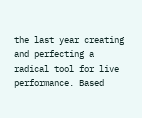the last year creating and perfecting a radical tool for live performance. Based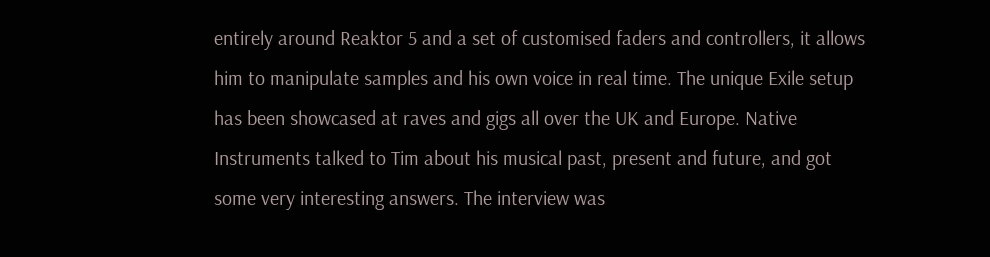entirely around Reaktor 5 and a set of customised faders and controllers, it allows him to manipulate samples and his own voice in real time. The unique Exile setup has been showcased at raves and gigs all over the UK and Europe. Native Instruments talked to Tim about his musical past, present and future, and got some very interesting answers. The interview was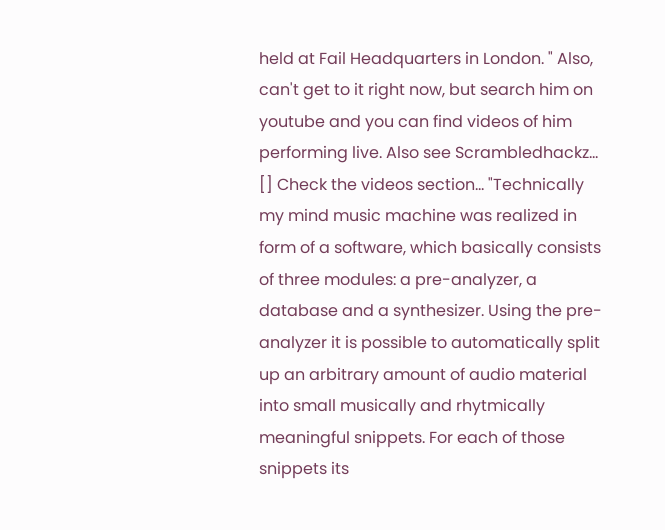held at Fail Headquarters in London. " Also, can't get to it right now, but search him on youtube and you can find videos of him performing live. Also see Scrambledhackz... [] Check the videos section... "Technically my mind music machine was realized in form of a software, which basically consists of three modules: a pre-analyzer, a database and a synthesizer. Using the pre-analyzer it is possible to automatically split up an arbitrary amount of audio material into small musically and rhytmically meaningful snippets. For each of those snippets its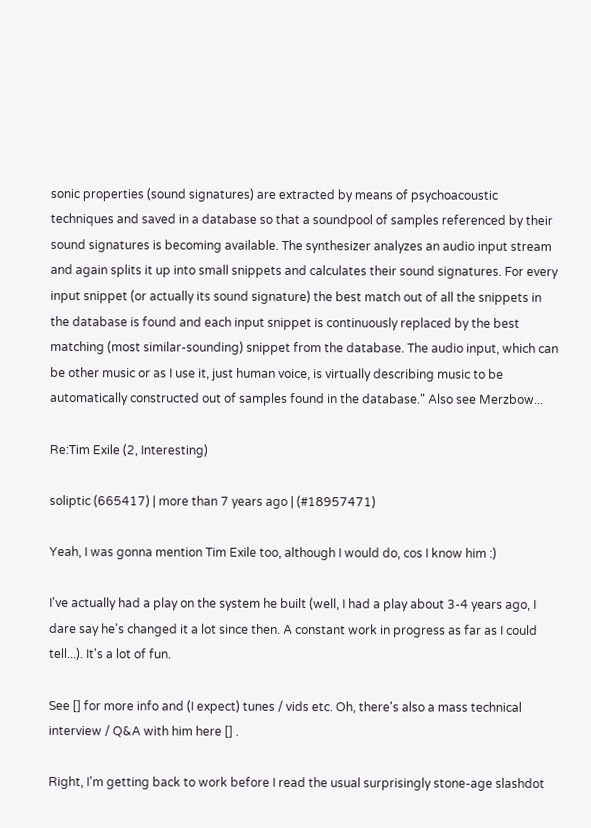sonic properties (sound signatures) are extracted by means of psychoacoustic techniques and saved in a database so that a soundpool of samples referenced by their sound signatures is becoming available. The synthesizer analyzes an audio input stream and again splits it up into small snippets and calculates their sound signatures. For every input snippet (or actually its sound signature) the best match out of all the snippets in the database is found and each input snippet is continuously replaced by the best matching (most similar-sounding) snippet from the database. The audio input, which can be other music or as I use it, just human voice, is virtually describing music to be automatically constructed out of samples found in the database." Also see Merzbow...

Re:Tim Exile (2, Interesting)

soliptic (665417) | more than 7 years ago | (#18957471)

Yeah, I was gonna mention Tim Exile too, although I would do, cos I know him :)

I've actually had a play on the system he built (well, I had a play about 3-4 years ago, I dare say he's changed it a lot since then. A constant work in progress as far as I could tell...). It's a lot of fun.

See [] for more info and (I expect) tunes / vids etc. Oh, there's also a mass technical interview / Q&A with him here [] .

Right, I'm getting back to work before I read the usual surprisingly stone-age slashdot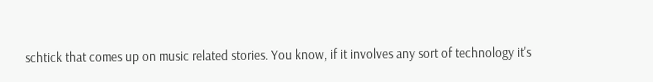schtick that comes up on music related stories. You know, if it involves any sort of technology it's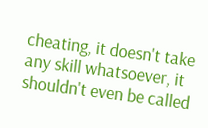cheating, it doesn't take any skill whatsoever, it shouldn't even be called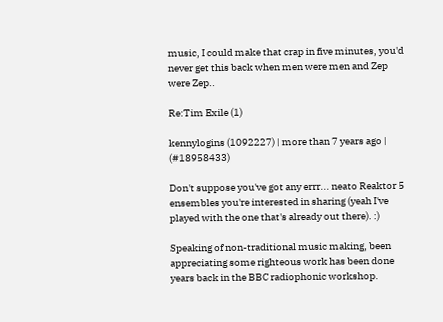music, I could make that crap in five minutes, you'd never get this back when men were men and Zep were Zep..

Re:Tim Exile (1)

kennylogins (1092227) | more than 7 years ago | (#18958433)

Don't suppose you've got any errr... neato Reaktor 5 ensembles you're interested in sharing (yeah I've played with the one that's already out there). :)

Speaking of non-traditional music making, been appreciating some righteous work has been done years back in the BBC radiophonic workshop.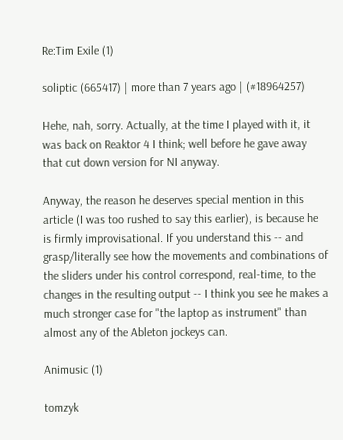Re:Tim Exile (1)

soliptic (665417) | more than 7 years ago | (#18964257)

Hehe, nah, sorry. Actually, at the time I played with it, it was back on Reaktor 4 I think; well before he gave away that cut down version for NI anyway.

Anyway, the reason he deserves special mention in this article (I was too rushed to say this earlier), is because he is firmly improvisational. If you understand this -- and grasp/literally see how the movements and combinations of the sliders under his control correspond, real-time, to the changes in the resulting output -- I think you see he makes a much stronger case for "the laptop as instrument" than almost any of the Ableton jockeys can.

Animusic (1)

tomzyk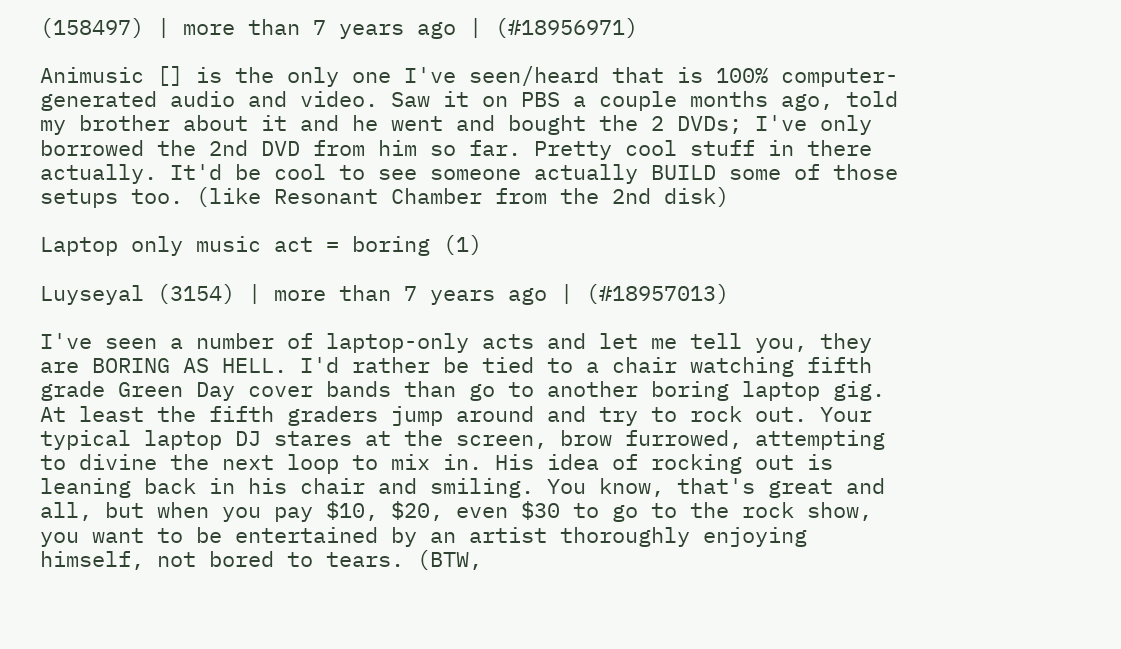(158497) | more than 7 years ago | (#18956971)

Animusic [] is the only one I've seen/heard that is 100% computer-generated audio and video. Saw it on PBS a couple months ago, told my brother about it and he went and bought the 2 DVDs; I've only borrowed the 2nd DVD from him so far. Pretty cool stuff in there actually. It'd be cool to see someone actually BUILD some of those setups too. (like Resonant Chamber from the 2nd disk)

Laptop only music act = boring (1)

Luyseyal (3154) | more than 7 years ago | (#18957013)

I've seen a number of laptop-only acts and let me tell you, they are BORING AS HELL. I'd rather be tied to a chair watching fifth grade Green Day cover bands than go to another boring laptop gig. At least the fifth graders jump around and try to rock out. Your typical laptop DJ stares at the screen, brow furrowed, attempting to divine the next loop to mix in. His idea of rocking out is leaning back in his chair and smiling. You know, that's great and all, but when you pay $10, $20, even $30 to go to the rock show, you want to be entertained by an artist thoroughly enjoying himself, not bored to tears. (BTW,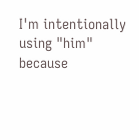I'm intentionally using "him" because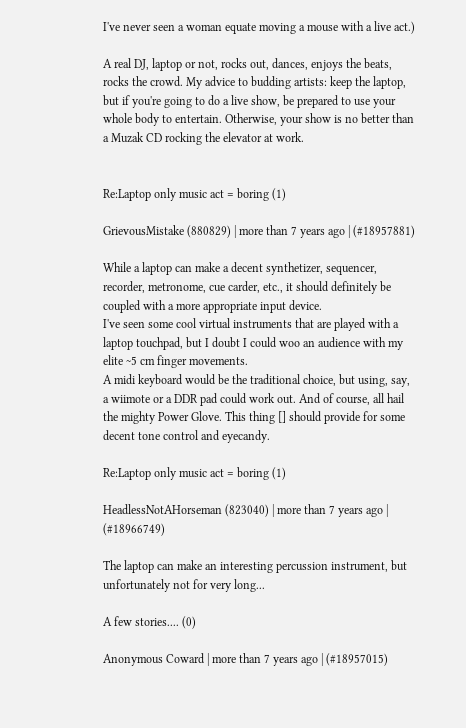I've never seen a woman equate moving a mouse with a live act.)

A real DJ, laptop or not, rocks out, dances, enjoys the beats, rocks the crowd. My advice to budding artists: keep the laptop, but if you're going to do a live show, be prepared to use your whole body to entertain. Otherwise, your show is no better than a Muzak CD rocking the elevator at work.


Re:Laptop only music act = boring (1)

GrievousMistake (880829) | more than 7 years ago | (#18957881)

While a laptop can make a decent synthetizer, sequencer, recorder, metronome, cue carder, etc., it should definitely be coupled with a more appropriate input device.
I've seen some cool virtual instruments that are played with a laptop touchpad, but I doubt I could woo an audience with my elite ~5 cm finger movements.
A midi keyboard would be the traditional choice, but using, say, a wiimote or a DDR pad could work out. And of course, all hail the mighty Power Glove. This thing [] should provide for some decent tone control and eyecandy.

Re:Laptop only music act = boring (1)

HeadlessNotAHorseman (823040) | more than 7 years ago | (#18966749)

The laptop can make an interesting percussion instrument, but unfortunately not for very long...

A few stories.... (0)

Anonymous Coward | more than 7 years ago | (#18957015)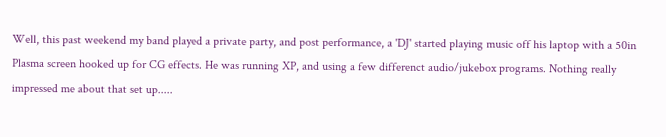Well, this past weekend my band played a private party, and post performance, a 'DJ' started playing music off his laptop with a 50in Plasma screen hooked up for CG effects. He was running XP, and using a few differenct audio/jukebox programs. Nothing really impressed me about that set up.....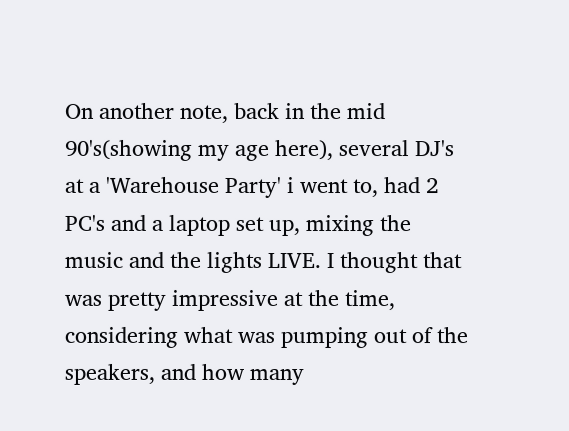On another note, back in the mid 90's(showing my age here), several DJ's at a 'Warehouse Party' i went to, had 2 PC's and a laptop set up, mixing the music and the lights LIVE. I thought that was pretty impressive at the time, considering what was pumping out of the speakers, and how many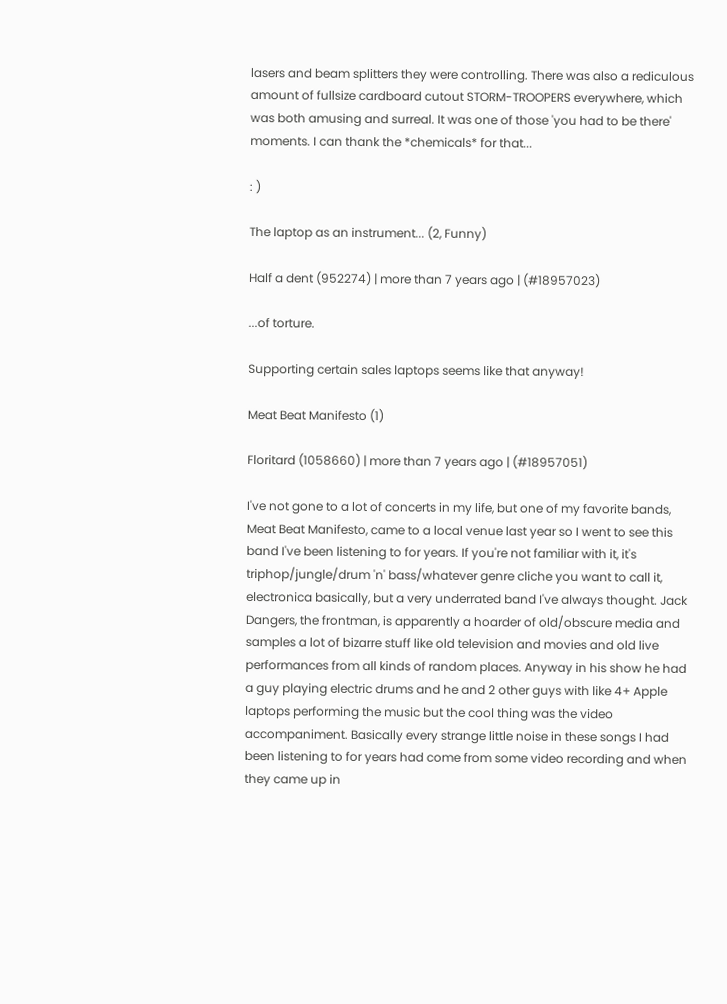lasers and beam splitters they were controlling. There was also a rediculous amount of fullsize cardboard cutout STORM-TROOPERS everywhere, which was both amusing and surreal. It was one of those 'you had to be there' moments. I can thank the *chemicals* for that...

: )

The laptop as an instrument... (2, Funny)

Half a dent (952274) | more than 7 years ago | (#18957023)

...of torture.

Supporting certain sales laptops seems like that anyway!

Meat Beat Manifesto (1)

Floritard (1058660) | more than 7 years ago | (#18957051)

I've not gone to a lot of concerts in my life, but one of my favorite bands, Meat Beat Manifesto, came to a local venue last year so I went to see this band I've been listening to for years. If you're not familiar with it, it's triphop/jungle/drum 'n' bass/whatever genre cliche you want to call it, electronica basically, but a very underrated band I've always thought. Jack Dangers, the frontman, is apparently a hoarder of old/obscure media and samples a lot of bizarre stuff like old television and movies and old live performances from all kinds of random places. Anyway in his show he had a guy playing electric drums and he and 2 other guys with like 4+ Apple laptops performing the music but the cool thing was the video accompaniment. Basically every strange little noise in these songs I had been listening to for years had come from some video recording and when they came up in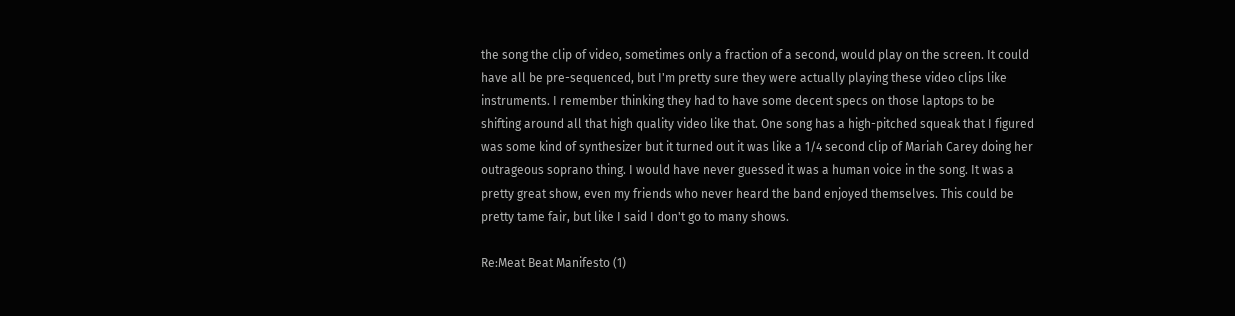the song the clip of video, sometimes only a fraction of a second, would play on the screen. It could have all be pre-sequenced, but I'm pretty sure they were actually playing these video clips like instruments. I remember thinking they had to have some decent specs on those laptops to be shifting around all that high quality video like that. One song has a high-pitched squeak that I figured was some kind of synthesizer but it turned out it was like a 1/4 second clip of Mariah Carey doing her outrageous soprano thing. I would have never guessed it was a human voice in the song. It was a pretty great show, even my friends who never heard the band enjoyed themselves. This could be pretty tame fair, but like I said I don't go to many shows.

Re:Meat Beat Manifesto (1)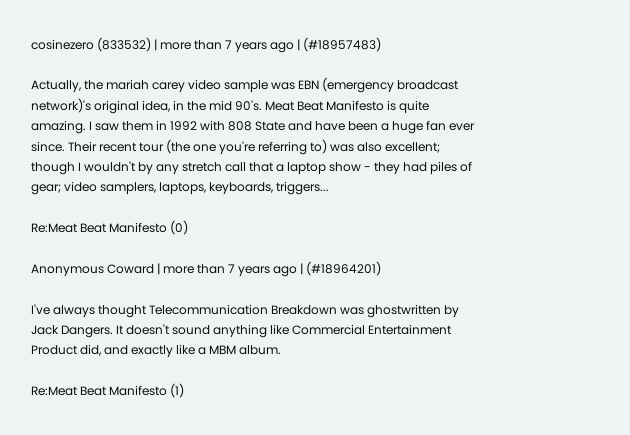cosinezero (833532) | more than 7 years ago | (#18957483)

Actually, the mariah carey video sample was EBN (emergency broadcast network)'s original idea, in the mid 90's. Meat Beat Manifesto is quite amazing. I saw them in 1992 with 808 State and have been a huge fan ever since. Their recent tour (the one you're referring to) was also excellent; though I wouldn't by any stretch call that a laptop show - they had piles of gear; video samplers, laptops, keyboards, triggers...

Re:Meat Beat Manifesto (0)

Anonymous Coward | more than 7 years ago | (#18964201)

I've always thought Telecommunication Breakdown was ghostwritten by Jack Dangers. It doesn't sound anything like Commercial Entertainment Product did, and exactly like a MBM album.

Re:Meat Beat Manifesto (1)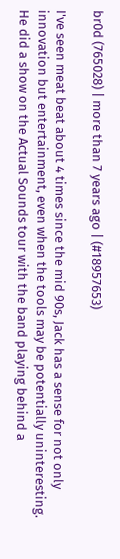br0d (765028) | more than 7 years ago | (#18957653)

I've seen meat beat about 4 times since the mid 90s, Jack has a sense for not only innovation but entertainment, even when the tools may be potentially uninteresting. He did a show on the Actual Sounds tour with the band playing behind a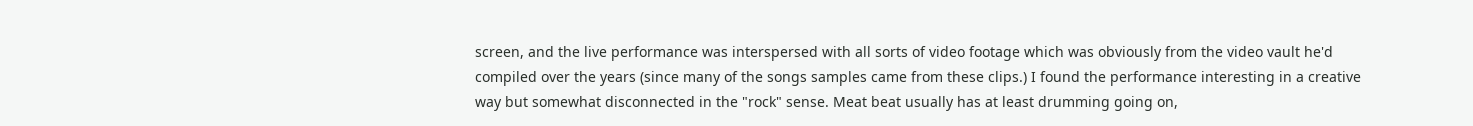screen, and the live performance was interspersed with all sorts of video footage which was obviously from the video vault he'd compiled over the years (since many of the songs samples came from these clips.) I found the performance interesting in a creative way but somewhat disconnected in the "rock" sense. Meat beat usually has at least drumming going on,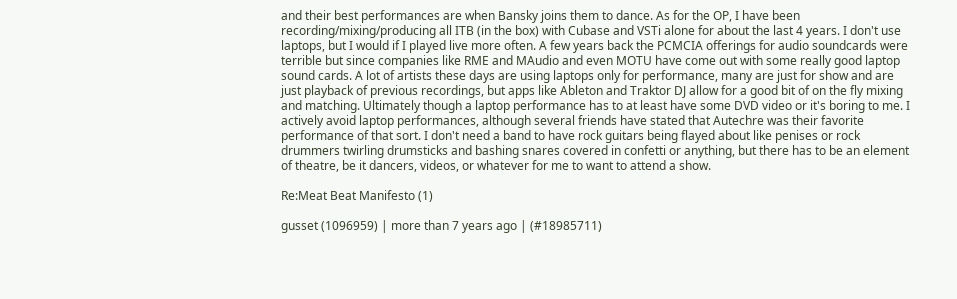and their best performances are when Bansky joins them to dance. As for the OP, I have been recording/mixing/producing all ITB (in the box) with Cubase and VSTi alone for about the last 4 years. I don't use laptops, but I would if I played live more often. A few years back the PCMCIA offerings for audio soundcards were terrible but since companies like RME and MAudio and even MOTU have come out with some really good laptop sound cards. A lot of artists these days are using laptops only for performance, many are just for show and are just playback of previous recordings, but apps like Ableton and Traktor DJ allow for a good bit of on the fly mixing and matching. Ultimately though a laptop performance has to at least have some DVD video or it's boring to me. I actively avoid laptop performances, although several friends have stated that Autechre was their favorite performance of that sort. I don't need a band to have rock guitars being flayed about like penises or rock drummers twirling drumsticks and bashing snares covered in confetti or anything, but there has to be an element of theatre, be it dancers, videos, or whatever for me to want to attend a show.

Re:Meat Beat Manifesto (1)

gusset (1096959) | more than 7 years ago | (#18985711)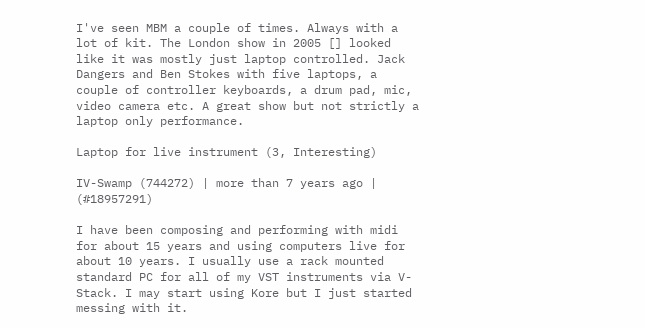I've seen MBM a couple of times. Always with a lot of kit. The London show in 2005 [] looked like it was mostly just laptop controlled. Jack Dangers and Ben Stokes with five laptops, a couple of controller keyboards, a drum pad, mic, video camera etc. A great show but not strictly a laptop only performance.

Laptop for live instrument (3, Interesting)

IV-Swamp (744272) | more than 7 years ago | (#18957291)

I have been composing and performing with midi for about 15 years and using computers live for about 10 years. I usually use a rack mounted standard PC for all of my VST instruments via V-Stack. I may start using Kore but I just started messing with it.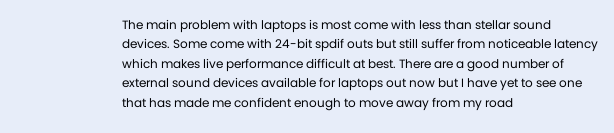The main problem with laptops is most come with less than stellar sound devices. Some come with 24-bit spdif outs but still suffer from noticeable latency which makes live performance difficult at best. There are a good number of external sound devices available for laptops out now but I have yet to see one that has made me confident enough to move away from my road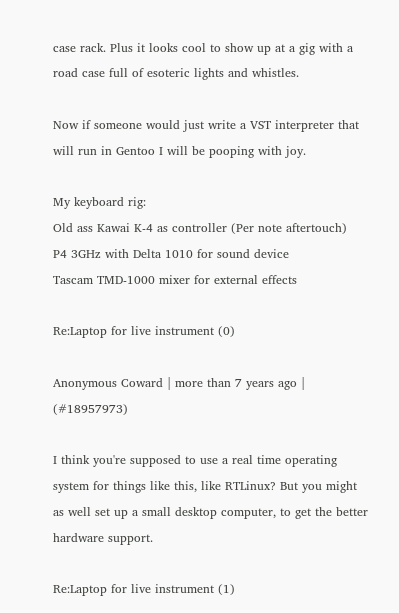case rack. Plus it looks cool to show up at a gig with a road case full of esoteric lights and whistles.

Now if someone would just write a VST interpreter that will run in Gentoo I will be pooping with joy.

My keyboard rig:
Old ass Kawai K-4 as controller (Per note aftertouch)
P4 3GHz with Delta 1010 for sound device
Tascam TMD-1000 mixer for external effects

Re:Laptop for live instrument (0)

Anonymous Coward | more than 7 years ago | (#18957973)

I think you're supposed to use a real time operating system for things like this, like RTLinux? But you might as well set up a small desktop computer, to get the better hardware support.

Re:Laptop for live instrument (1)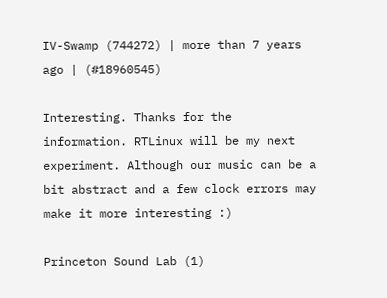IV-Swamp (744272) | more than 7 years ago | (#18960545)

Interesting. Thanks for the information. RTLinux will be my next experiment. Although our music can be a bit abstract and a few clock errors may make it more interesting :)

Princeton Sound Lab (1)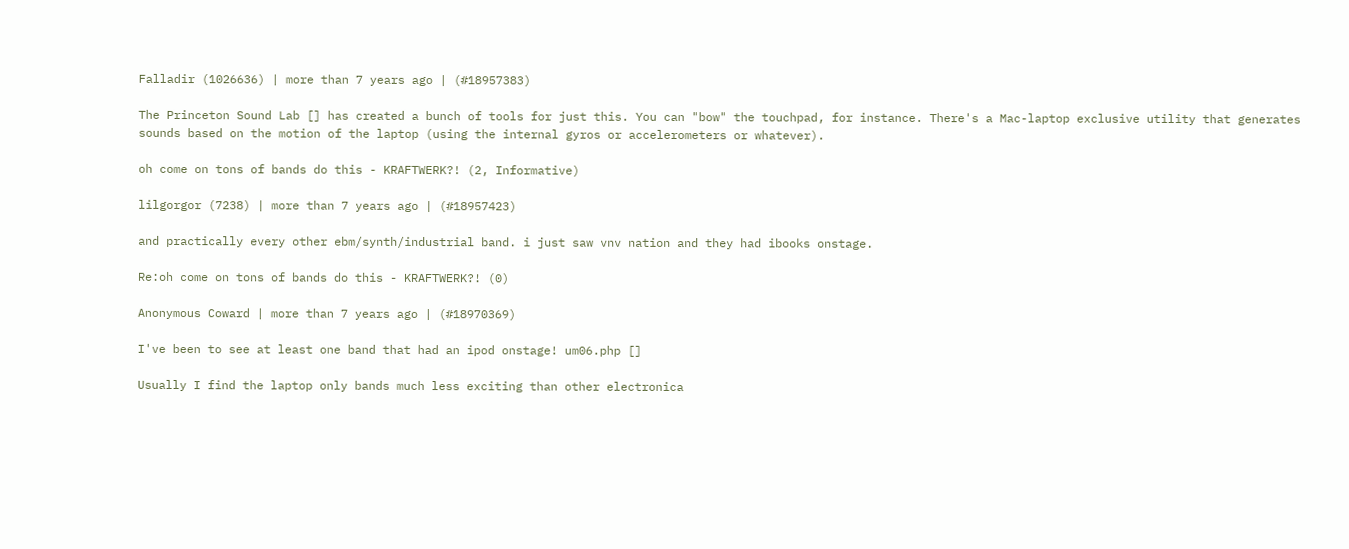Falladir (1026636) | more than 7 years ago | (#18957383)

The Princeton Sound Lab [] has created a bunch of tools for just this. You can "bow" the touchpad, for instance. There's a Mac-laptop exclusive utility that generates sounds based on the motion of the laptop (using the internal gyros or accelerometers or whatever).

oh come on tons of bands do this - KRAFTWERK?! (2, Informative)

lilgorgor (7238) | more than 7 years ago | (#18957423)

and practically every other ebm/synth/industrial band. i just saw vnv nation and they had ibooks onstage.

Re:oh come on tons of bands do this - KRAFTWERK?! (0)

Anonymous Coward | more than 7 years ago | (#18970369)

I've been to see at least one band that had an ipod onstage! um06.php []

Usually I find the laptop only bands much less exciting than other electronica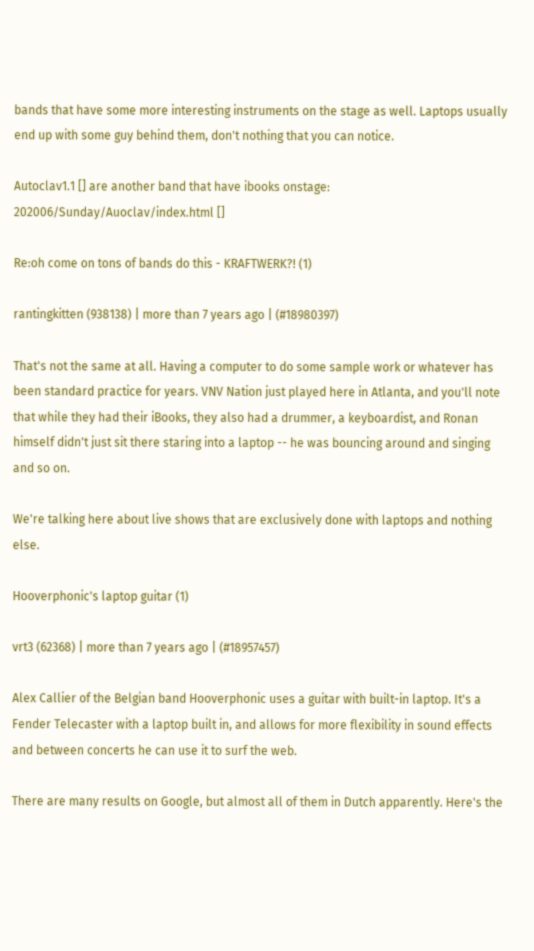bands that have some more interesting instruments on the stage as well. Laptops usually end up with some guy behind them, don't nothing that you can notice.

Autoclav1.1 [] are another band that have ibooks onstage: 202006/Sunday/Auoclav/index.html []

Re:oh come on tons of bands do this - KRAFTWERK?! (1)

rantingkitten (938138) | more than 7 years ago | (#18980397)

That's not the same at all. Having a computer to do some sample work or whatever has been standard practice for years. VNV Nation just played here in Atlanta, and you'll note that while they had their iBooks, they also had a drummer, a keyboardist, and Ronan himself didn't just sit there staring into a laptop -- he was bouncing around and singing and so on.

We're talking here about live shows that are exclusively done with laptops and nothing else.

Hooverphonic's laptop guitar (1)

vrt3 (62368) | more than 7 years ago | (#18957457)

Alex Callier of the Belgian band Hooverphonic uses a guitar with built-in laptop. It's a Fender Telecaster with a laptop built in, and allows for more flexibility in sound effects and between concerts he can use it to surf the web.

There are many results on Google, but almost all of them in Dutch apparently. Here's the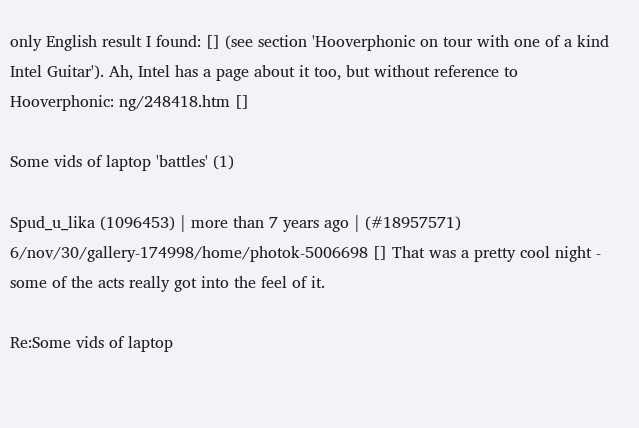only English result I found: [] (see section 'Hooverphonic on tour with one of a kind Intel Guitar'). Ah, Intel has a page about it too, but without reference to Hooverphonic: ng/248418.htm []

Some vids of laptop 'battles' (1)

Spud_u_lika (1096453) | more than 7 years ago | (#18957571) 6/nov/30/gallery-174998/home/photok-5006698 [] That was a pretty cool night - some of the acts really got into the feel of it.

Re:Some vids of laptop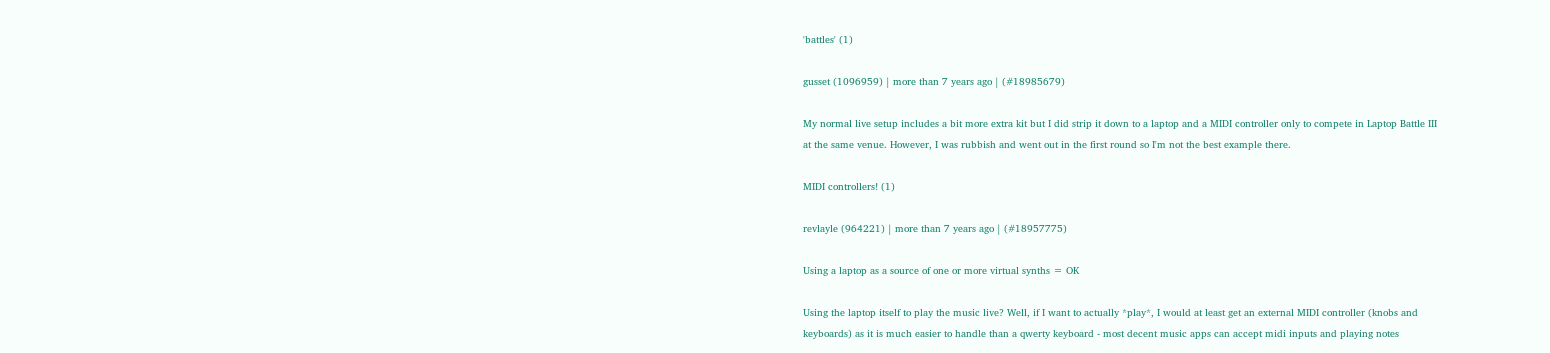'battles' (1)

gusset (1096959) | more than 7 years ago | (#18985679)

My normal live setup includes a bit more extra kit but I did strip it down to a laptop and a MIDI controller only to compete in Laptop Battle III at the same venue. However, I was rubbish and went out in the first round so I'm not the best example there.

MIDI controllers! (1)

revlayle (964221) | more than 7 years ago | (#18957775)

Using a laptop as a source of one or more virtual synths = OK

Using the laptop itself to play the music live? Well, if I want to actually *play*, I would at least get an external MIDI controller (knobs and keyboards) as it is much easier to handle than a qwerty keyboard - most decent music apps can accept midi inputs and playing notes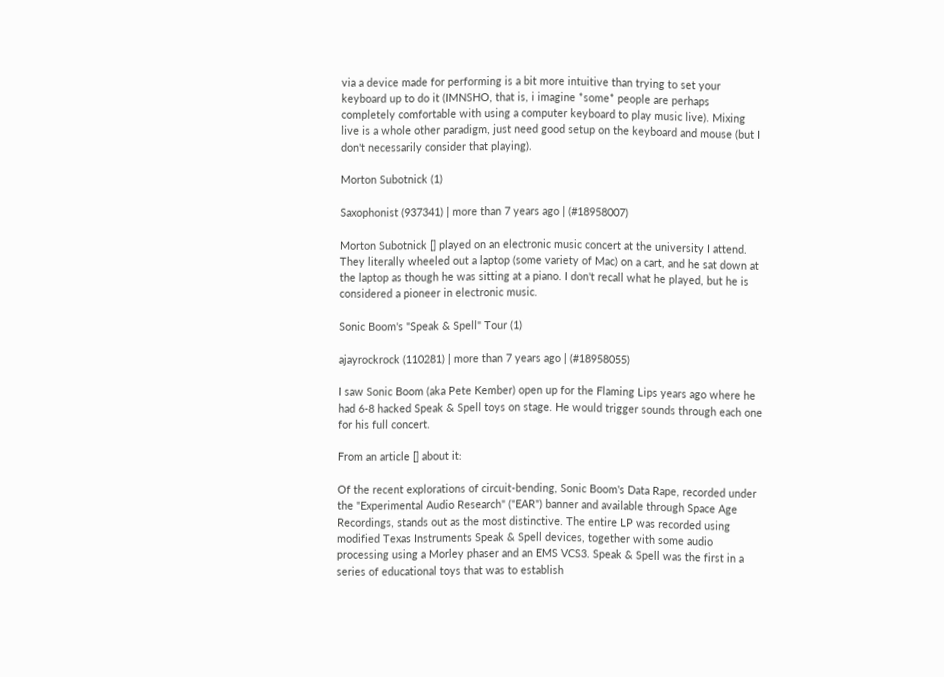via a device made for performing is a bit more intuitive than trying to set your keyboard up to do it (IMNSHO, that is, i imagine *some* people are perhaps completely comfortable with using a computer keyboard to play music live). Mixing live is a whole other paradigm, just need good setup on the keyboard and mouse (but I don't necessarily consider that playing).

Morton Subotnick (1)

Saxophonist (937341) | more than 7 years ago | (#18958007)

Morton Subotnick [] played on an electronic music concert at the university I attend. They literally wheeled out a laptop (some variety of Mac) on a cart, and he sat down at the laptop as though he was sitting at a piano. I don't recall what he played, but he is considered a pioneer in electronic music.

Sonic Boom's "Speak & Spell" Tour (1)

ajayrockrock (110281) | more than 7 years ago | (#18958055)

I saw Sonic Boom (aka Pete Kember) open up for the Flaming Lips years ago where he had 6-8 hacked Speak & Spell toys on stage. He would trigger sounds through each one for his full concert.

From an article [] about it:

Of the recent explorations of circuit-bending, Sonic Boom's Data Rape, recorded under the "Experimental Audio Research" ("EAR") banner and available through Space Age Recordings, stands out as the most distinctive. The entire LP was recorded using modified Texas Instruments Speak & Spell devices, together with some audio processing using a Morley phaser and an EMS VCS3. Speak & Spell was the first in a series of educational toys that was to establish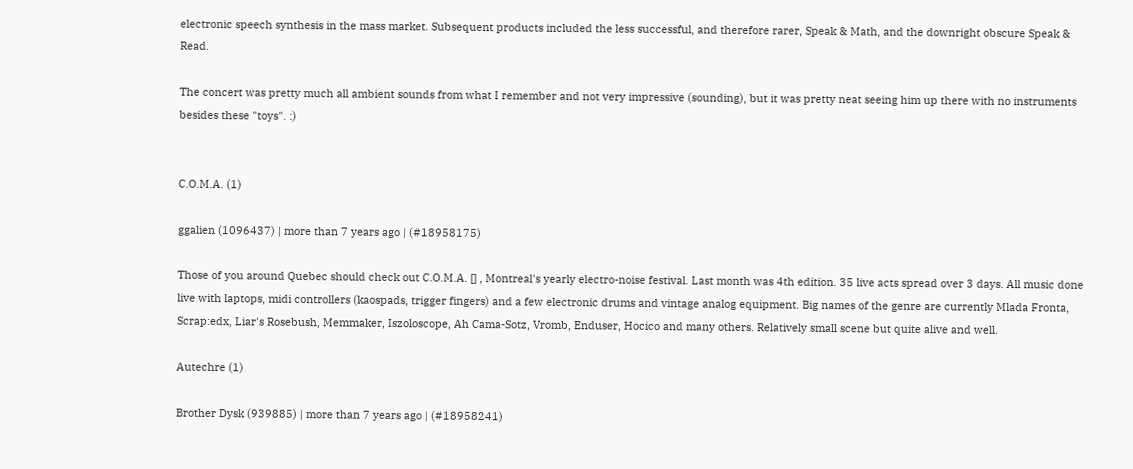electronic speech synthesis in the mass market. Subsequent products included the less successful, and therefore rarer, Speak & Math, and the downright obscure Speak & Read.

The concert was pretty much all ambient sounds from what I remember and not very impressive (sounding), but it was pretty neat seeing him up there with no instruments besides these "toys". :)


C.O.M.A. (1)

ggalien (1096437) | more than 7 years ago | (#18958175)

Those of you around Quebec should check out C.O.M.A. [] , Montreal's yearly electro-noise festival. Last month was 4th edition. 35 live acts spread over 3 days. All music done live with laptops, midi controllers (kaospads, trigger fingers) and a few electronic drums and vintage analog equipment. Big names of the genre are currently Mlada Fronta, Scrap:edx, Liar's Rosebush, Memmaker, Iszoloscope, Ah Cama-Sotz, Vromb, Enduser, Hocico and many others. Relatively small scene but quite alive and well.

Autechre (1)

Brother Dysk (939885) | more than 7 years ago | (#18958241)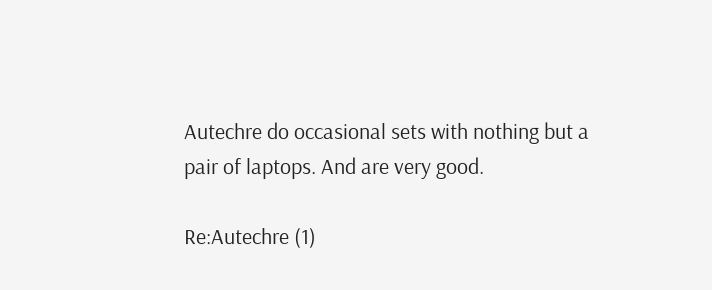Autechre do occasional sets with nothing but a pair of laptops. And are very good.

Re:Autechre (1)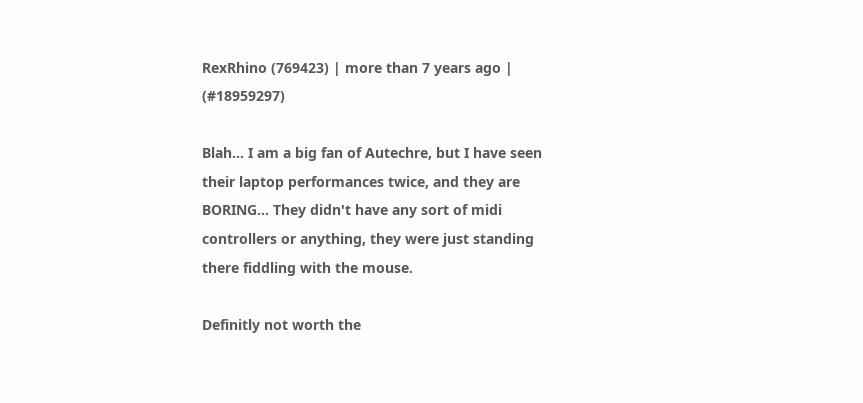RexRhino (769423) | more than 7 years ago | (#18959297)

Blah... I am a big fan of Autechre, but I have seen their laptop performances twice, and they are BORING... They didn't have any sort of midi controllers or anything, they were just standing there fiddling with the mouse.

Definitly not worth the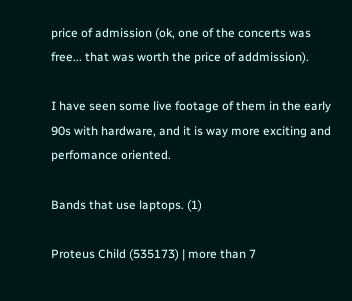price of admission (ok, one of the concerts was free... that was worth the price of addmission).

I have seen some live footage of them in the early 90s with hardware, and it is way more exciting and perfomance oriented.

Bands that use laptops. (1)

Proteus Child (535173) | more than 7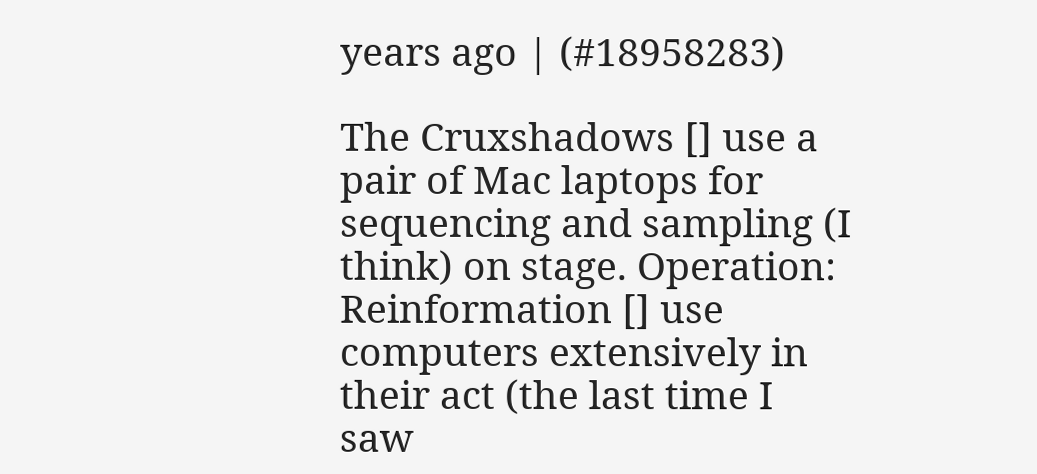years ago | (#18958283)

The Cruxshadows [] use a pair of Mac laptops for sequencing and sampling (I think) on stage. Operation: Reinformation [] use computers extensively in their act (the last time I saw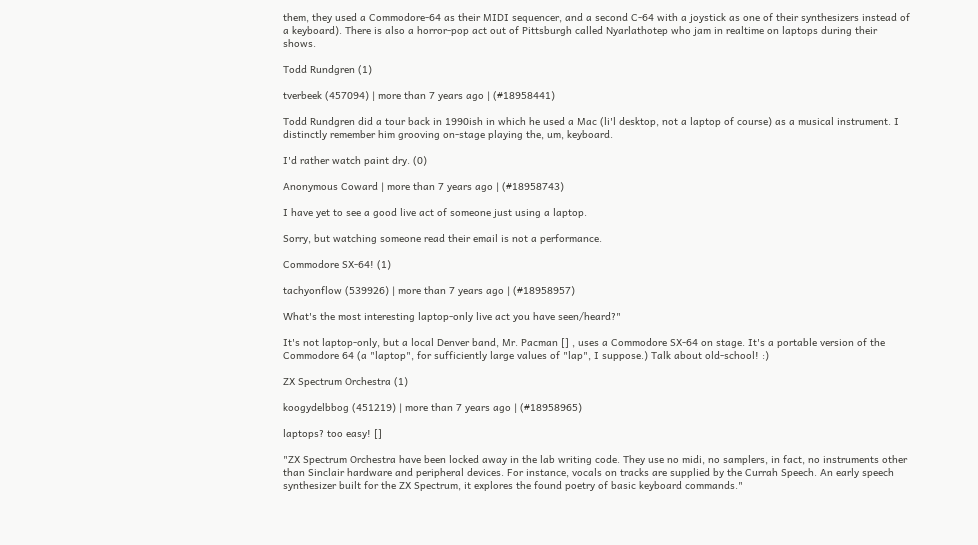them, they used a Commodore-64 as their MIDI sequencer, and a second C-64 with a joystick as one of their synthesizers instead of a keyboard). There is also a horror-pop act out of Pittsburgh called Nyarlathotep who jam in realtime on laptops during their shows.

Todd Rundgren (1)

tverbeek (457094) | more than 7 years ago | (#18958441)

Todd Rundgren did a tour back in 1990ish in which he used a Mac (li'l desktop, not a laptop of course) as a musical instrument. I distinctly remember him grooving on-stage playing the, um, keyboard.

I'd rather watch paint dry. (0)

Anonymous Coward | more than 7 years ago | (#18958743)

I have yet to see a good live act of someone just using a laptop.

Sorry, but watching someone read their email is not a performance.

Commodore SX-64! (1)

tachyonflow (539926) | more than 7 years ago | (#18958957)

What's the most interesting laptop-only live act you have seen/heard?"

It's not laptop-only, but a local Denver band, Mr. Pacman [] , uses a Commodore SX-64 on stage. It's a portable version of the Commodore 64 (a "laptop", for sufficiently large values of "lap", I suppose.) Talk about old-school! :)

ZX Spectrum Orchestra (1)

koogydelbbog (451219) | more than 7 years ago | (#18958965)

laptops? too easy! []

"ZX Spectrum Orchestra have been locked away in the lab writing code. They use no midi, no samplers, in fact, no instruments other than Sinclair hardware and peripheral devices. For instance, vocals on tracks are supplied by the Currah Speech. An early speech synthesizer built for the ZX Spectrum, it explores the found poetry of basic keyboard commands."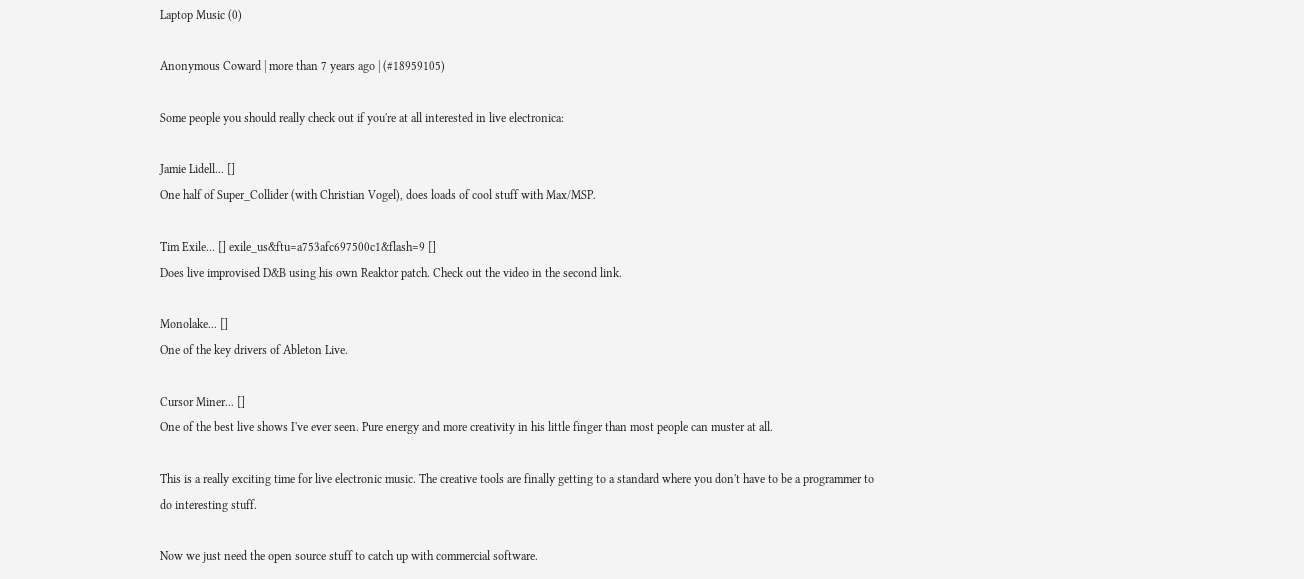Laptop Music (0)

Anonymous Coward | more than 7 years ago | (#18959105)

Some people you should really check out if you're at all interested in live electronica:

Jamie Lidell... []
One half of Super_Collider (with Christian Vogel), does loads of cool stuff with Max/MSP.

Tim Exile... [] exile_us&ftu=a753afc697500c1&flash=9 []
Does live improvised D&B using his own Reaktor patch. Check out the video in the second link.

Monolake... []
One of the key drivers of Ableton Live.

Cursor Miner... []
One of the best live shows I've ever seen. Pure energy and more creativity in his little finger than most people can muster at all.

This is a really exciting time for live electronic music. The creative tools are finally getting to a standard where you don't have to be a programmer to do interesting stuff.

Now we just need the open source stuff to catch up with commercial software.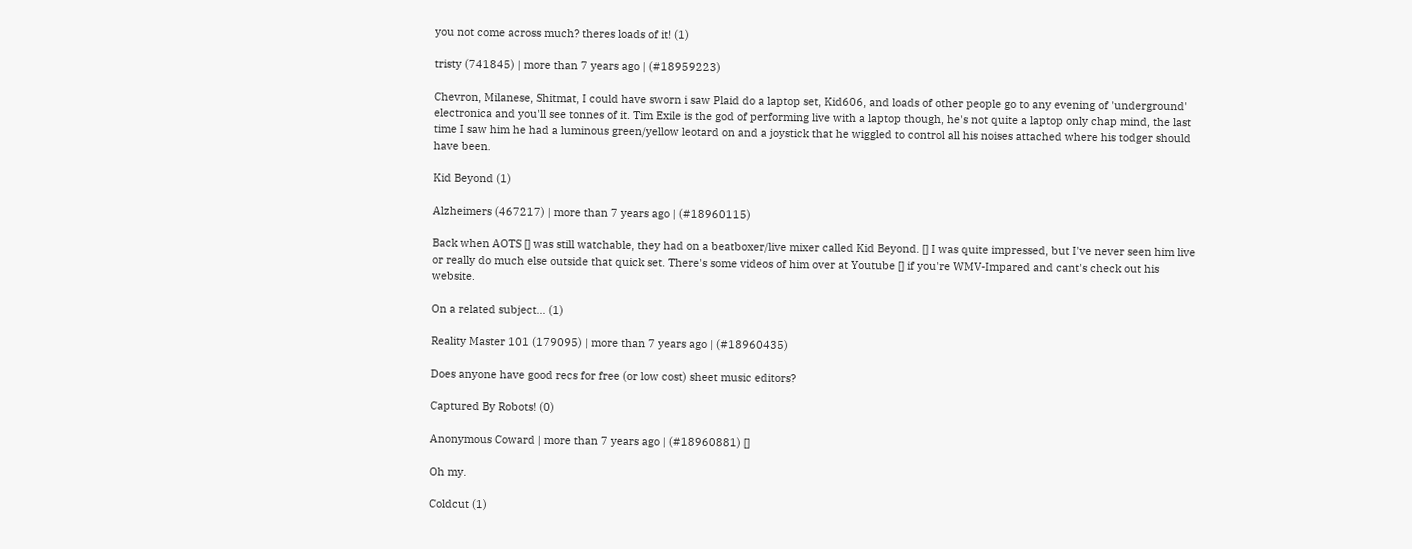you not come across much? theres loads of it! (1)

tristy (741845) | more than 7 years ago | (#18959223)

Chevron, Milanese, Shitmat, I could have sworn i saw Plaid do a laptop set, Kid606, and loads of other people go to any evening of 'underground' electronica and you'll see tonnes of it. Tim Exile is the god of performing live with a laptop though, he's not quite a laptop only chap mind, the last time I saw him he had a luminous green/yellow leotard on and a joystick that he wiggled to control all his noises attached where his todger should have been.

Kid Beyond (1)

Alzheimers (467217) | more than 7 years ago | (#18960115)

Back when AOTS [] was still watchable, they had on a beatboxer/live mixer called Kid Beyond. [] I was quite impressed, but I've never seen him live or really do much else outside that quick set. There's some videos of him over at Youtube [] if you're WMV-Impared and cant's check out his website.

On a related subject... (1)

Reality Master 101 (179095) | more than 7 years ago | (#18960435)

Does anyone have good recs for free (or low cost) sheet music editors?

Captured By Robots! (0)

Anonymous Coward | more than 7 years ago | (#18960881) []

Oh my.

Coldcut (1)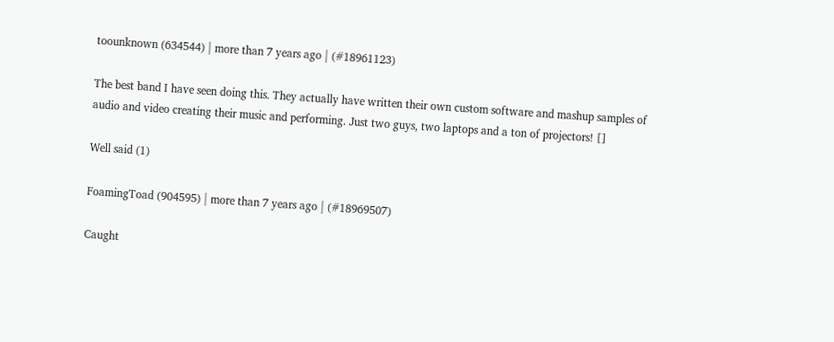toounknown (634544) | more than 7 years ago | (#18961123)

The best band I have seen doing this. They actually have written their own custom software and mashup samples of audio and video creating their music and performing. Just two guys, two laptops and a ton of projectors! []

Well said (1)

FoamingToad (904595) | more than 7 years ago | (#18969507)

Caught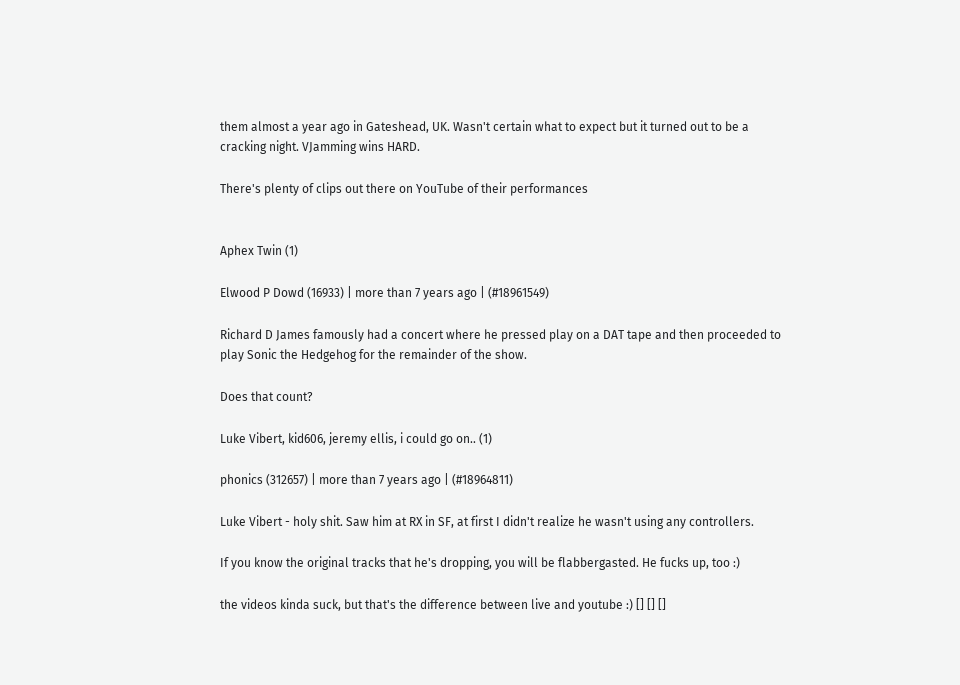them almost a year ago in Gateshead, UK. Wasn't certain what to expect but it turned out to be a cracking night. VJamming wins HARD.

There's plenty of clips out there on YouTube of their performances


Aphex Twin (1)

Elwood P Dowd (16933) | more than 7 years ago | (#18961549)

Richard D James famously had a concert where he pressed play on a DAT tape and then proceeded to play Sonic the Hedgehog for the remainder of the show.

Does that count?

Luke Vibert, kid606, jeremy ellis, i could go on.. (1)

phonics (312657) | more than 7 years ago | (#18964811)

Luke Vibert - holy shit. Saw him at RX in SF, at first I didn't realize he wasn't using any controllers.

If you know the original tracks that he's dropping, you will be flabbergasted. He fucks up, too :)

the videos kinda suck, but that's the difference between live and youtube :) [] [] []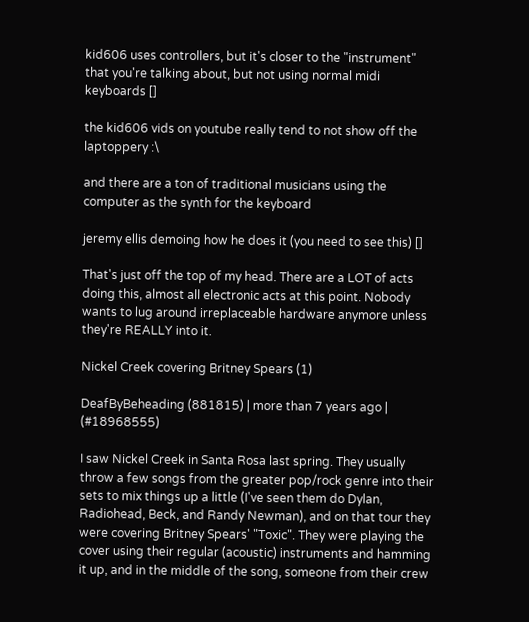kid606 uses controllers, but it's closer to the "instrument" that you're talking about, but not using normal midi keyboards []

the kid606 vids on youtube really tend to not show off the laptoppery :\

and there are a ton of traditional musicians using the computer as the synth for the keyboard

jeremy ellis demoing how he does it (you need to see this) []

That's just off the top of my head. There are a LOT of acts doing this, almost all electronic acts at this point. Nobody wants to lug around irreplaceable hardware anymore unless they're REALLY into it.

Nickel Creek covering Britney Spears (1)

DeafByBeheading (881815) | more than 7 years ago | (#18968555)

I saw Nickel Creek in Santa Rosa last spring. They usually throw a few songs from the greater pop/rock genre into their sets to mix things up a little (I've seen them do Dylan, Radiohead, Beck, and Randy Newman), and on that tour they were covering Britney Spears' "Toxic". They were playing the cover using their regular (acoustic) instruments and hamming it up, and in the middle of the song, someone from their crew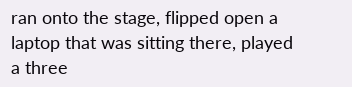ran onto the stage, flipped open a laptop that was sitting there, played a three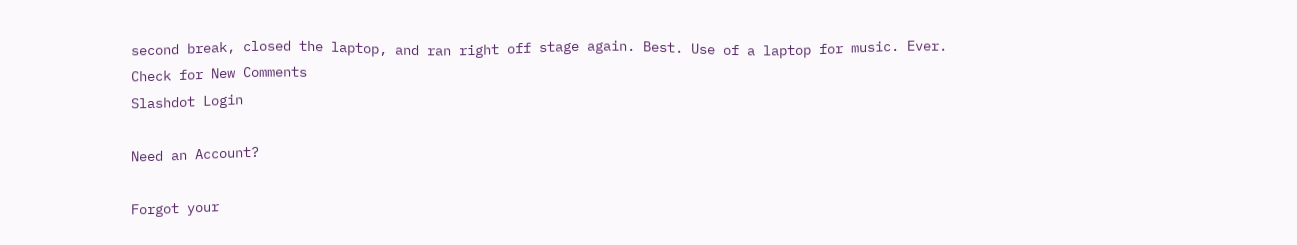second break, closed the laptop, and ran right off stage again. Best. Use of a laptop for music. Ever.
Check for New Comments
Slashdot Login

Need an Account?

Forgot your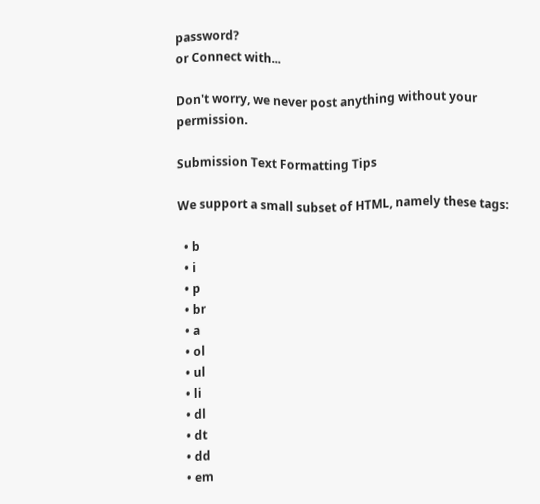password?
or Connect with...

Don't worry, we never post anything without your permission.

Submission Text Formatting Tips

We support a small subset of HTML, namely these tags:

  • b
  • i
  • p
  • br
  • a
  • ol
  • ul
  • li
  • dl
  • dt
  • dd
  • em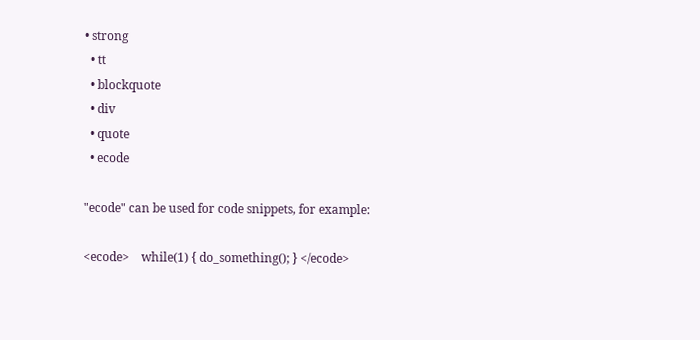• strong
  • tt
  • blockquote
  • div
  • quote
  • ecode

"ecode" can be used for code snippets, for example:

<ecode>    while(1) { do_something(); } </ecode>